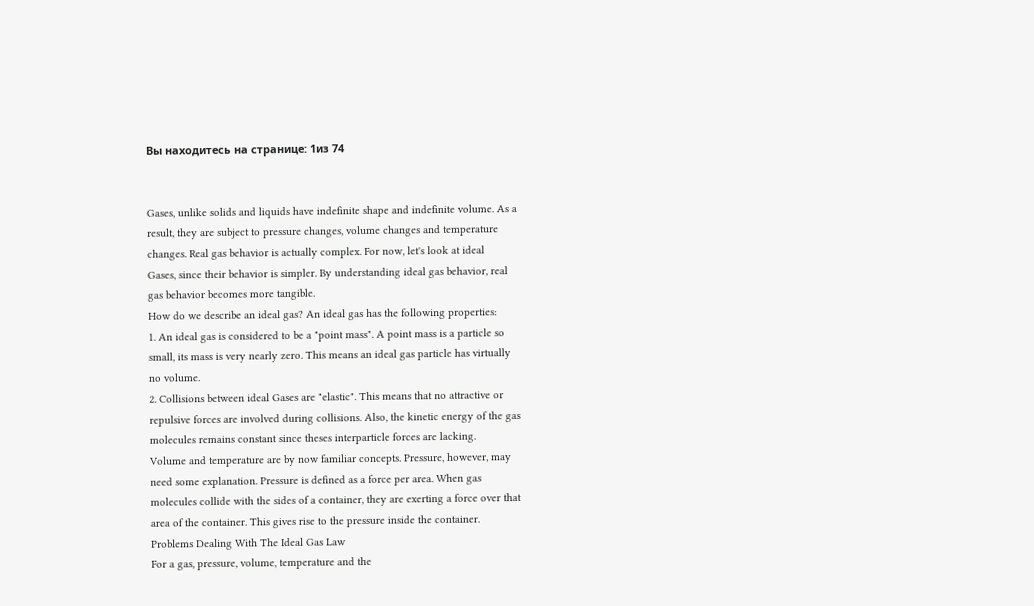Вы находитесь на странице: 1из 74


Gases, unlike solids and liquids have indefinite shape and indefinite volume. As a
result, they are subject to pressure changes, volume changes and temperature
changes. Real gas behavior is actually complex. For now, let's look at ideal
Gases, since their behavior is simpler. By understanding ideal gas behavior, real
gas behavior becomes more tangible.
How do we describe an ideal gas? An ideal gas has the following properties:
1. An ideal gas is considered to be a "point mass". A point mass is a particle so
small, its mass is very nearly zero. This means an ideal gas particle has virtually
no volume.
2. Collisions between ideal Gases are "elastic". This means that no attractive or
repulsive forces are involved during collisions. Also, the kinetic energy of the gas
molecules remains constant since theses interparticle forces are lacking.
Volume and temperature are by now familiar concepts. Pressure, however, may
need some explanation. Pressure is defined as a force per area. When gas
molecules collide with the sides of a container, they are exerting a force over that
area of the container. This gives rise to the pressure inside the container.
Problems Dealing With The Ideal Gas Law
For a gas, pressure, volume, temperature and the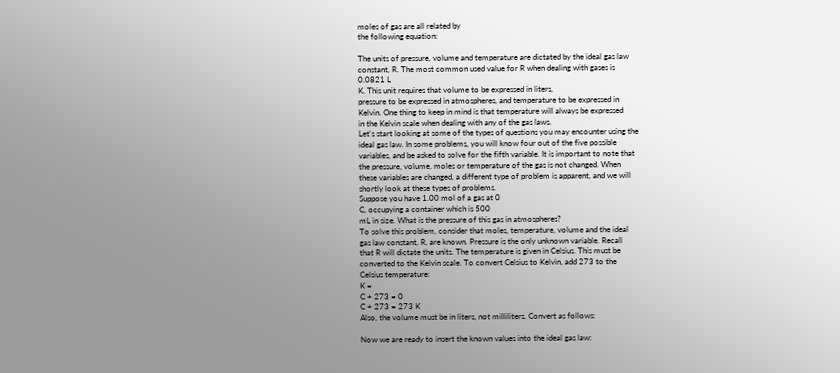moles of gas are all related by
the following equation:

The units of pressure, volume and temperature are dictated by the ideal gas law
constant, R. The most common used value for R when dealing with gases is
0.0821 L
K. This unit requires that volume to be expressed in liters,
pressure to be expressed in atmospheres, and temperature to be expressed in
Kelvin. One thing to keep in mind is that temperature will always be expressed
in the Kelvin scale when dealing with any of the gas laws.
Let's start looking at some of the types of questions you may encounter using the
ideal gas law. In some problems, you will know four out of the five possible
variables, and be asked to solve for the fifth variable. It is important to note that
the pressure, volume, moles or temperature of the gas is not changed. When
these variables are changed, a different type of problem is apparent, and we will
shortly look at these types of problems.
Suppose you have 1.00 mol of a gas at 0
C, occupying a container which is 500
mL in size. What is the pressure of this gas in atmospheres?
To solve this problem, consider that moles, temperature, volume and the ideal
gas law constant, R, are known. Pressure is the only unknown variable. Recall
that R will dictate the units. The temperature is given in Celsius. This must be
converted to the Kelvin scale. To convert Celsius to Kelvin, add 273 to the
Celsius temperature:
K =
C + 273 = 0
C + 273 = 273 K
Also, the volume must be in liters, not milliliters. Convert as follows:

Now we are ready to insert the known values into the ideal gas law: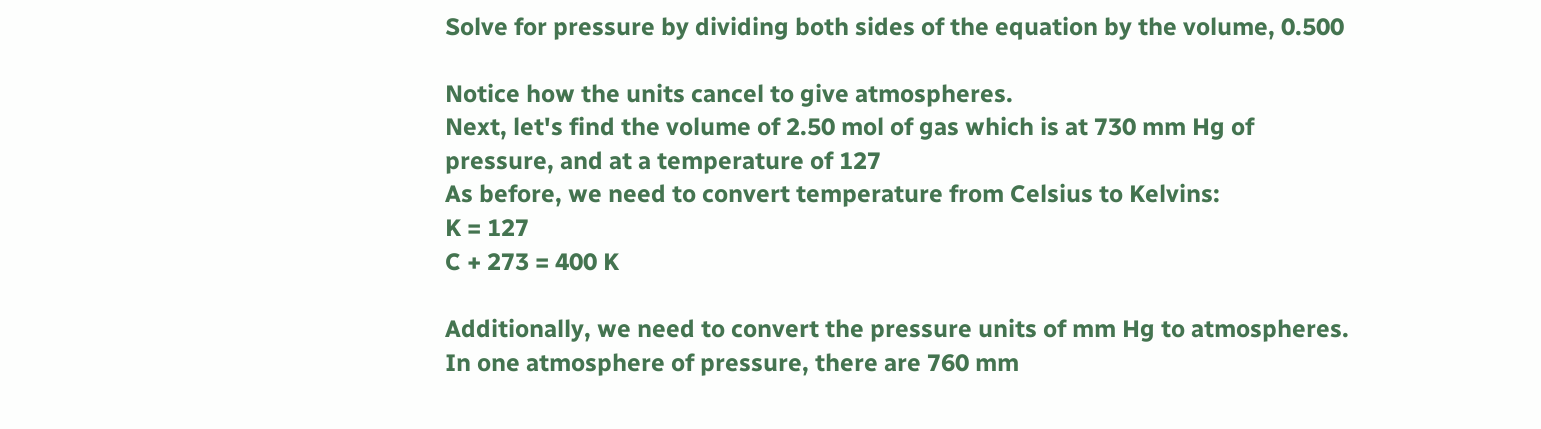Solve for pressure by dividing both sides of the equation by the volume, 0.500

Notice how the units cancel to give atmospheres.
Next, let's find the volume of 2.50 mol of gas which is at 730 mm Hg of
pressure, and at a temperature of 127
As before, we need to convert temperature from Celsius to Kelvins:
K = 127
C + 273 = 400 K

Additionally, we need to convert the pressure units of mm Hg to atmospheres.
In one atmosphere of pressure, there are 760 mm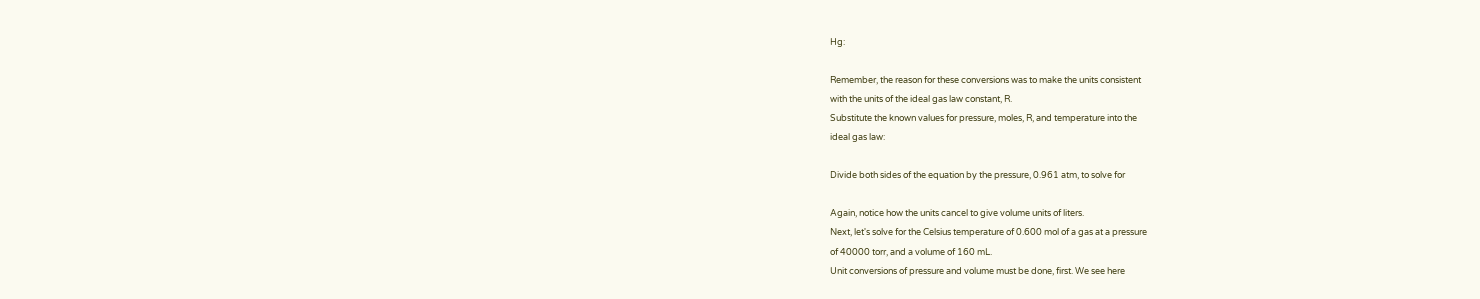Hg:

Remember, the reason for these conversions was to make the units consistent
with the units of the ideal gas law constant, R.
Substitute the known values for pressure, moles, R, and temperature into the
ideal gas law:

Divide both sides of the equation by the pressure, 0.961 atm, to solve for

Again, notice how the units cancel to give volume units of liters.
Next, let's solve for the Celsius temperature of 0.600 mol of a gas at a pressure
of 40000 torr, and a volume of 160 mL.
Unit conversions of pressure and volume must be done, first. We see here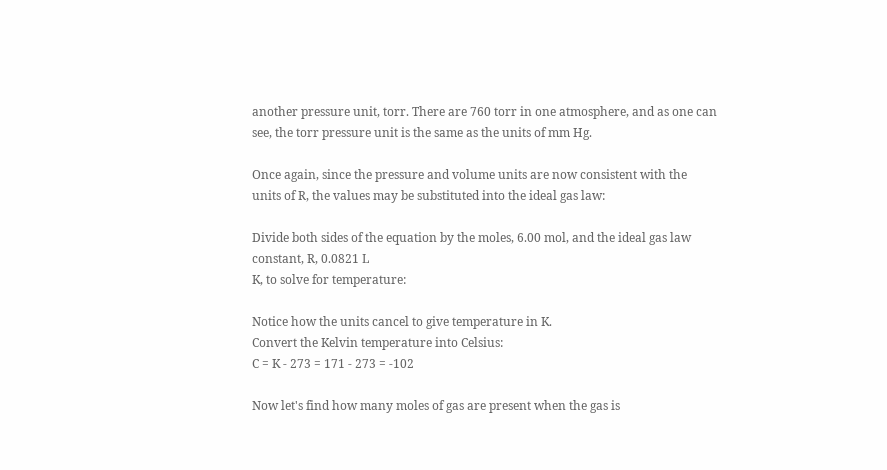another pressure unit, torr. There are 760 torr in one atmosphere, and as one can
see, the torr pressure unit is the same as the units of mm Hg.

Once again, since the pressure and volume units are now consistent with the
units of R, the values may be substituted into the ideal gas law:

Divide both sides of the equation by the moles, 6.00 mol, and the ideal gas law
constant, R, 0.0821 L
K, to solve for temperature:

Notice how the units cancel to give temperature in K.
Convert the Kelvin temperature into Celsius:
C = K - 273 = 171 - 273 = -102

Now let's find how many moles of gas are present when the gas is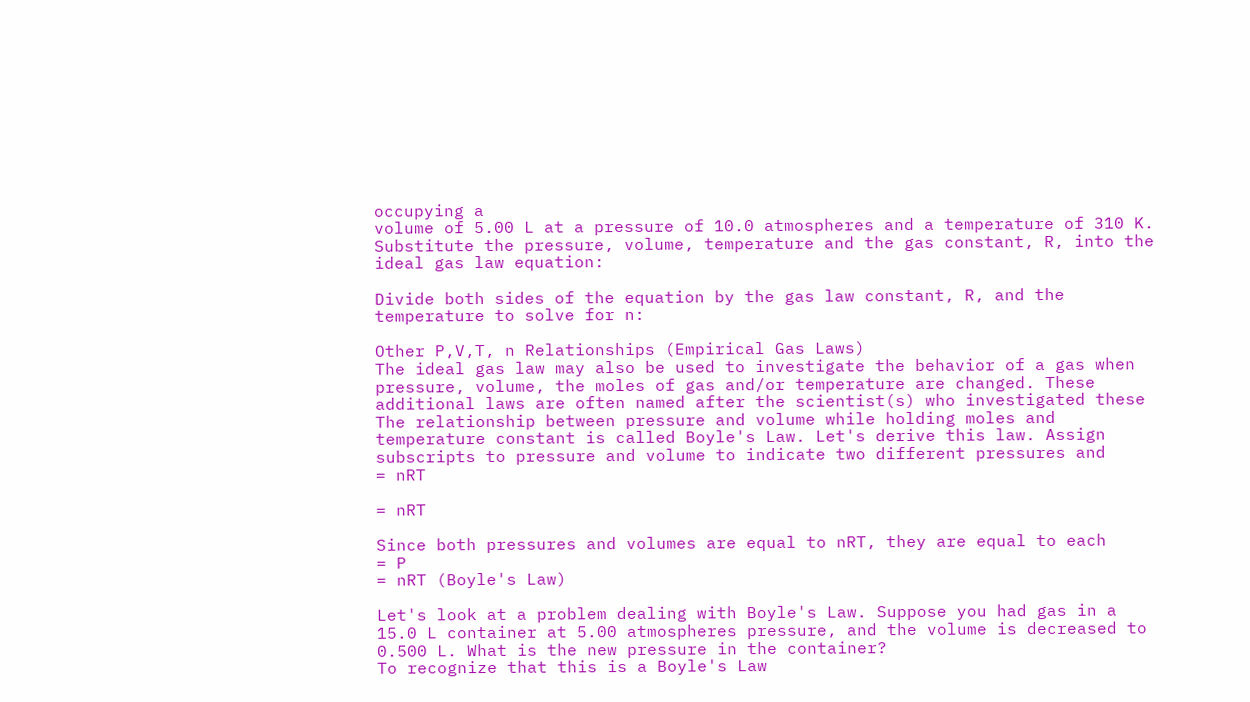occupying a
volume of 5.00 L at a pressure of 10.0 atmospheres and a temperature of 310 K.
Substitute the pressure, volume, temperature and the gas constant, R, into the
ideal gas law equation:

Divide both sides of the equation by the gas law constant, R, and the
temperature to solve for n:

Other P,V,T, n Relationships (Empirical Gas Laws)
The ideal gas law may also be used to investigate the behavior of a gas when
pressure, volume, the moles of gas and/or temperature are changed. These
additional laws are often named after the scientist(s) who investigated these
The relationship between pressure and volume while holding moles and
temperature constant is called Boyle's Law. Let's derive this law. Assign
subscripts to pressure and volume to indicate two different pressures and
= nRT

= nRT

Since both pressures and volumes are equal to nRT, they are equal to each
= P
= nRT (Boyle's Law)

Let's look at a problem dealing with Boyle's Law. Suppose you had gas in a
15.0 L container at 5.00 atmospheres pressure, and the volume is decreased to
0.500 L. What is the new pressure in the container?
To recognize that this is a Boyle's Law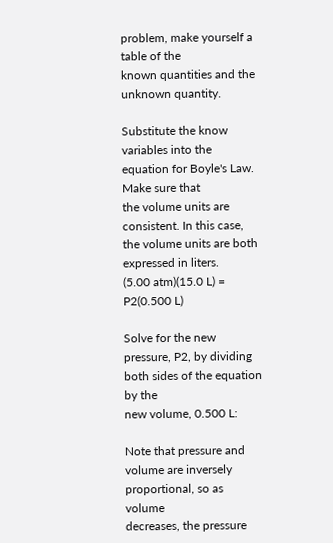problem, make yourself a table of the
known quantities and the unknown quantity.

Substitute the know variables into the equation for Boyle's Law. Make sure that
the volume units are consistent. In this case, the volume units are both
expressed in liters.
(5.00 atm)(15.0 L) = P2(0.500 L)

Solve for the new pressure, P2, by dividing both sides of the equation by the
new volume, 0.500 L:

Note that pressure and volume are inversely proportional, so as volume
decreases, the pressure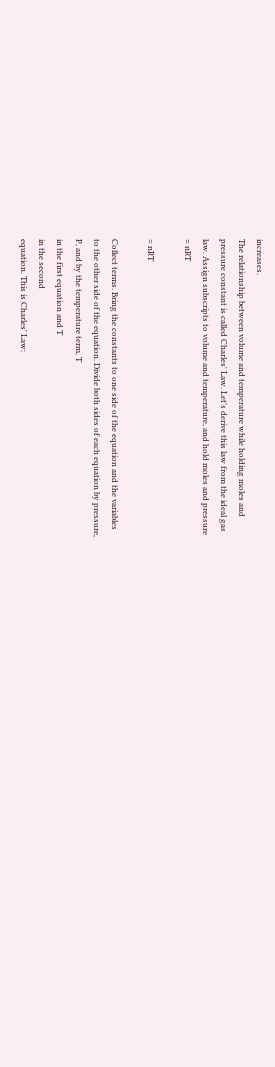increases.
The relationship between volume and temperature while holding moles and
pressure constant is called Charles' Law. Let's derive this law from the ideal gas
law. Assign subscripts to volume and temperature, and hold moles and pressure
= nRT

= nRT

Collect terms. Bring the constants to one side of the equation and the variables
to the other side of the equation. Divide both sides of each equation by pressure,
P, and by the temperature term, T
in the first equation and T
in the second
equation. This is Charles' Law: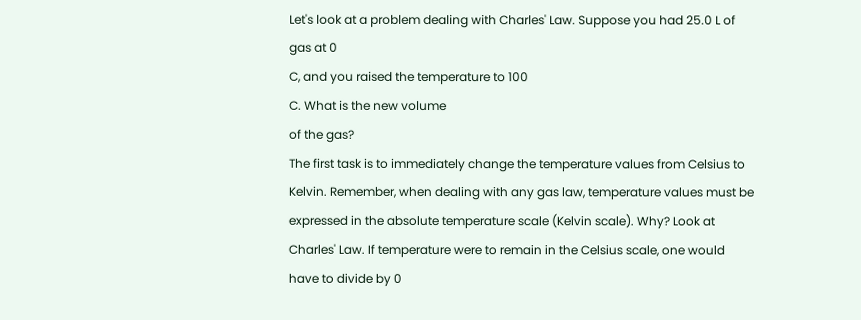Let's look at a problem dealing with Charles' Law. Suppose you had 25.0 L of
gas at 0
C, and you raised the temperature to 100
C. What is the new volume
of the gas?
The first task is to immediately change the temperature values from Celsius to
Kelvin. Remember, when dealing with any gas law, temperature values must be
expressed in the absolute temperature scale (Kelvin scale). Why? Look at
Charles' Law. If temperature were to remain in the Celsius scale, one would
have to divide by 0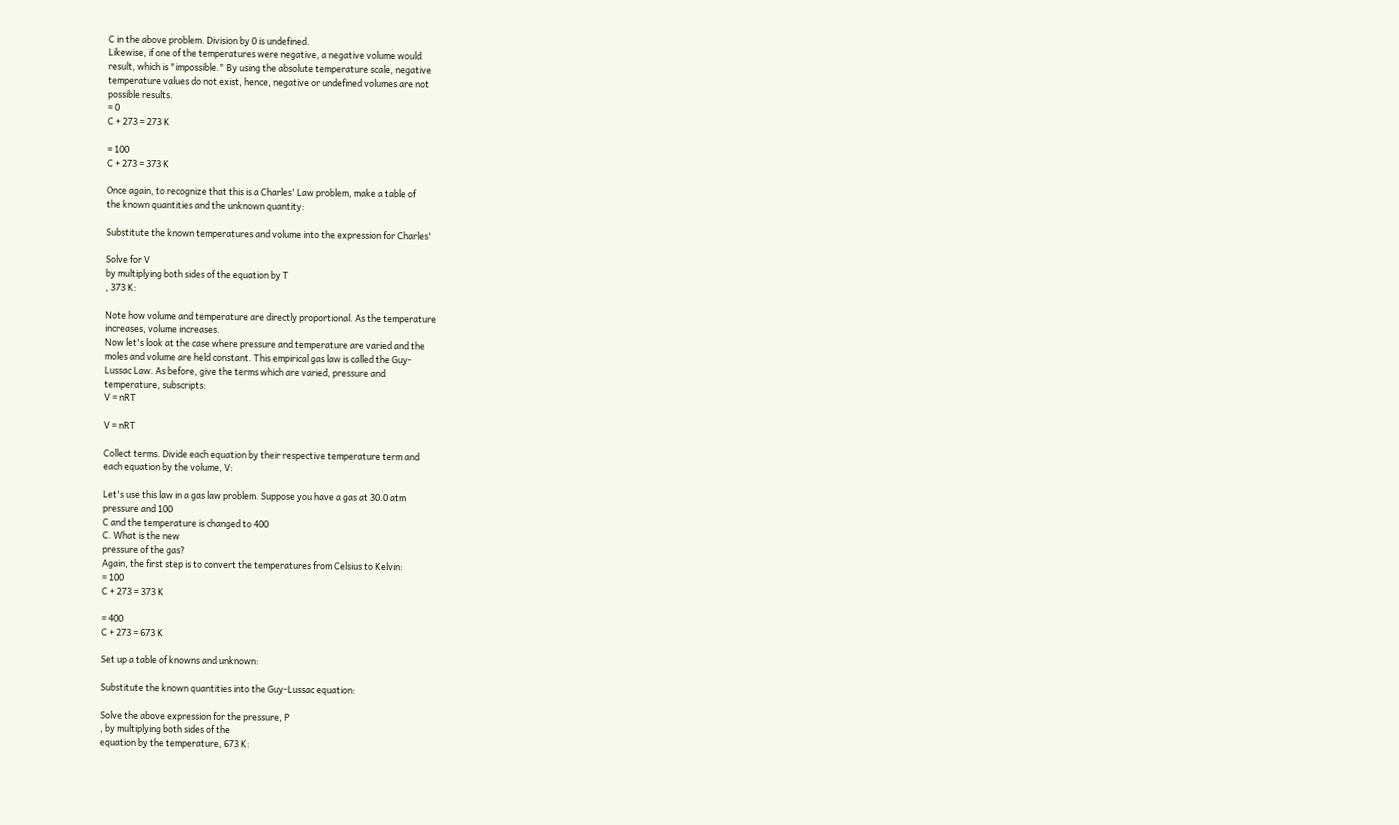C in the above problem. Division by 0 is undefined.
Likewise, if one of the temperatures were negative, a negative volume would
result, which is "impossible." By using the absolute temperature scale, negative
temperature values do not exist, hence, negative or undefined volumes are not
possible results.
= 0
C + 273 = 273 K

= 100
C + 273 = 373 K

Once again, to recognize that this is a Charles' Law problem, make a table of
the known quantities and the unknown quantity:

Substitute the known temperatures and volume into the expression for Charles'

Solve for V
by multiplying both sides of the equation by T
, 373 K:

Note how volume and temperature are directly proportional. As the temperature
increases, volume increases.
Now let's look at the case where pressure and temperature are varied and the
moles and volume are held constant. This empirical gas law is called the Guy-
Lussac Law. As before, give the terms which are varied, pressure and
temperature, subscripts:
V = nRT

V = nRT

Collect terms. Divide each equation by their respective temperature term and
each equation by the volume, V:

Let's use this law in a gas law problem. Suppose you have a gas at 30.0 atm
pressure and 100
C and the temperature is changed to 400
C. What is the new
pressure of the gas?
Again, the first step is to convert the temperatures from Celsius to Kelvin:
= 100
C + 273 = 373 K

= 400
C + 273 = 673 K

Set up a table of knowns and unknown:

Substitute the known quantities into the Guy-Lussac equation:

Solve the above expression for the pressure, P
, by multiplying both sides of the
equation by the temperature, 673 K: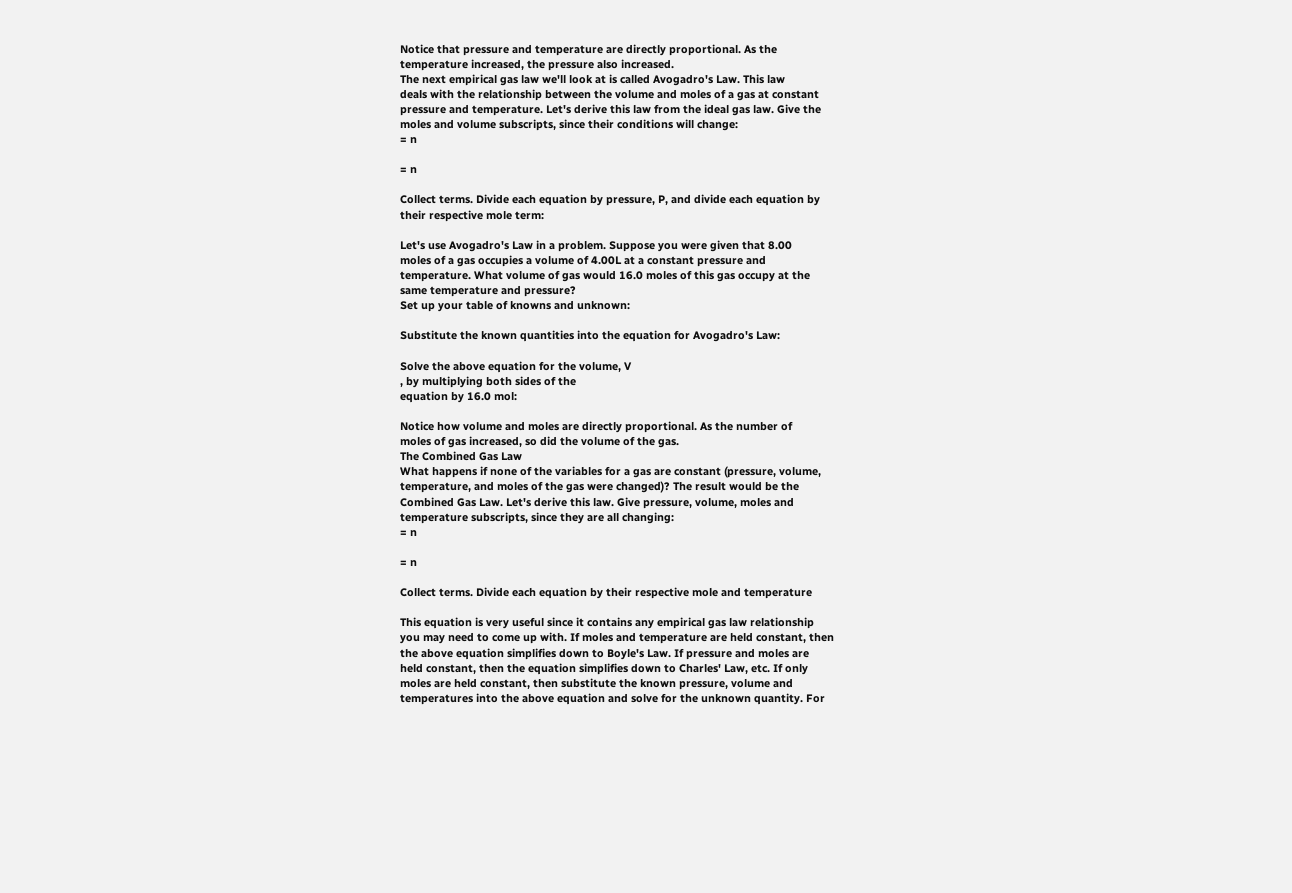Notice that pressure and temperature are directly proportional. As the
temperature increased, the pressure also increased.
The next empirical gas law we'll look at is called Avogadro's Law. This law
deals with the relationship between the volume and moles of a gas at constant
pressure and temperature. Let's derive this law from the ideal gas law. Give the
moles and volume subscripts, since their conditions will change:
= n

= n

Collect terms. Divide each equation by pressure, P, and divide each equation by
their respective mole term:

Let's use Avogadro's Law in a problem. Suppose you were given that 8.00
moles of a gas occupies a volume of 4.00L at a constant pressure and
temperature. What volume of gas would 16.0 moles of this gas occupy at the
same temperature and pressure?
Set up your table of knowns and unknown:

Substitute the known quantities into the equation for Avogadro's Law:

Solve the above equation for the volume, V
, by multiplying both sides of the
equation by 16.0 mol:

Notice how volume and moles are directly proportional. As the number of
moles of gas increased, so did the volume of the gas.
The Combined Gas Law
What happens if none of the variables for a gas are constant (pressure, volume,
temperature, and moles of the gas were changed)? The result would be the
Combined Gas Law. Let's derive this law. Give pressure, volume, moles and
temperature subscripts, since they are all changing:
= n

= n

Collect terms. Divide each equation by their respective mole and temperature

This equation is very useful since it contains any empirical gas law relationship
you may need to come up with. If moles and temperature are held constant, then
the above equation simplifies down to Boyle's Law. If pressure and moles are
held constant, then the equation simplifies down to Charles' Law, etc. If only
moles are held constant, then substitute the known pressure, volume and
temperatures into the above equation and solve for the unknown quantity. For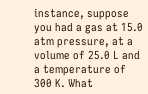instance, suppose you had a gas at 15.0 atm pressure, at a volume of 25.0 L and
a temperature of 300 K. What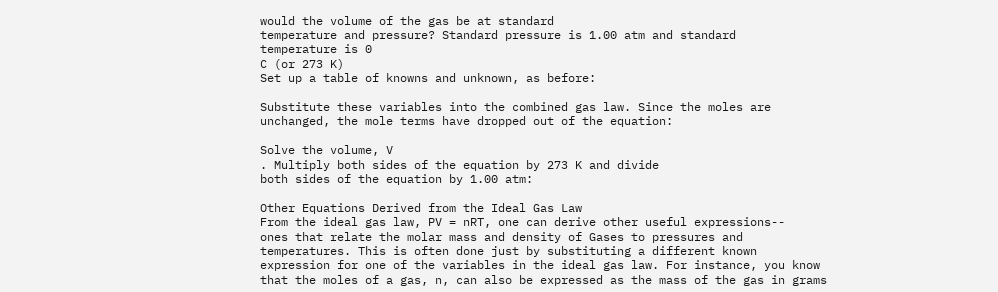would the volume of the gas be at standard
temperature and pressure? Standard pressure is 1.00 atm and standard
temperature is 0
C (or 273 K)
Set up a table of knowns and unknown, as before:

Substitute these variables into the combined gas law. Since the moles are
unchanged, the mole terms have dropped out of the equation:

Solve the volume, V
. Multiply both sides of the equation by 273 K and divide
both sides of the equation by 1.00 atm:

Other Equations Derived from the Ideal Gas Law
From the ideal gas law, PV = nRT, one can derive other useful expressions--
ones that relate the molar mass and density of Gases to pressures and
temperatures. This is often done just by substituting a different known
expression for one of the variables in the ideal gas law. For instance, you know
that the moles of a gas, n, can also be expressed as the mass of the gas in grams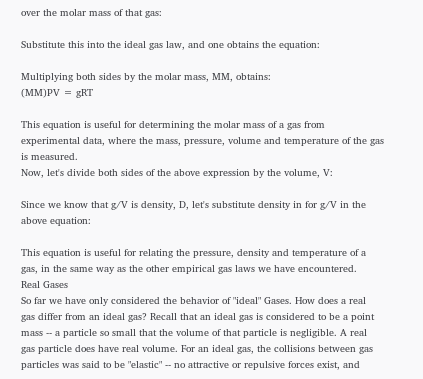over the molar mass of that gas:

Substitute this into the ideal gas law, and one obtains the equation:

Multiplying both sides by the molar mass, MM, obtains:
(MM)PV = gRT

This equation is useful for determining the molar mass of a gas from
experimental data, where the mass, pressure, volume and temperature of the gas
is measured.
Now, let's divide both sides of the above expression by the volume, V:

Since we know that g/V is density, D, let's substitute density in for g/V in the
above equation:

This equation is useful for relating the pressure, density and temperature of a
gas, in the same way as the other empirical gas laws we have encountered.
Real Gases
So far we have only considered the behavior of "ideal" Gases. How does a real
gas differ from an ideal gas? Recall that an ideal gas is considered to be a point
mass -- a particle so small that the volume of that particle is negligible. A real
gas particle does have real volume. For an ideal gas, the collisions between gas
particles was said to be "elastic" -- no attractive or repulsive forces exist, and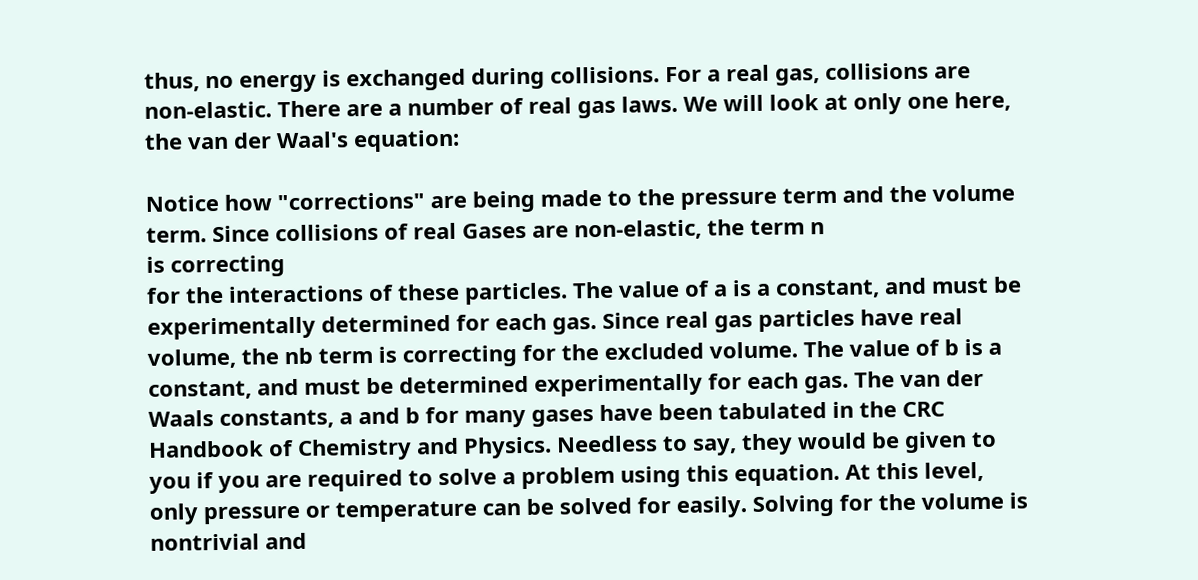thus, no energy is exchanged during collisions. For a real gas, collisions are
non-elastic. There are a number of real gas laws. We will look at only one here,
the van der Waal's equation:

Notice how "corrections" are being made to the pressure term and the volume
term. Since collisions of real Gases are non-elastic, the term n
is correcting
for the interactions of these particles. The value of a is a constant, and must be
experimentally determined for each gas. Since real gas particles have real
volume, the nb term is correcting for the excluded volume. The value of b is a
constant, and must be determined experimentally for each gas. The van der
Waals constants, a and b for many gases have been tabulated in the CRC
Handbook of Chemistry and Physics. Needless to say, they would be given to
you if you are required to solve a problem using this equation. At this level,
only pressure or temperature can be solved for easily. Solving for the volume is
nontrivial and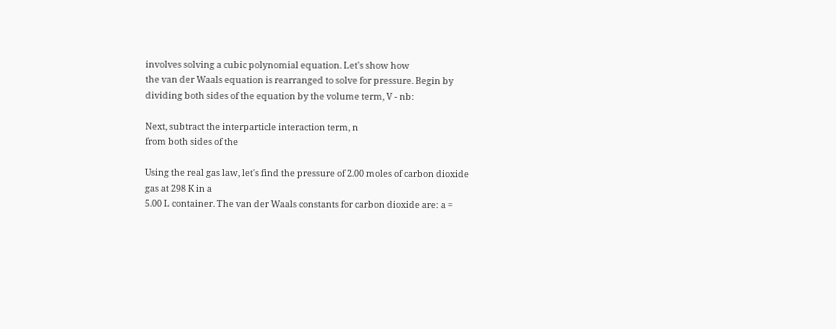involves solving a cubic polynomial equation. Let's show how
the van der Waals equation is rearranged to solve for pressure. Begin by
dividing both sides of the equation by the volume term, V - nb:

Next, subtract the interparticle interaction term, n
from both sides of the

Using the real gas law, let's find the pressure of 2.00 moles of carbon dioxide
gas at 298 K in a
5.00 L container. The van der Waals constants for carbon dioxide are: a =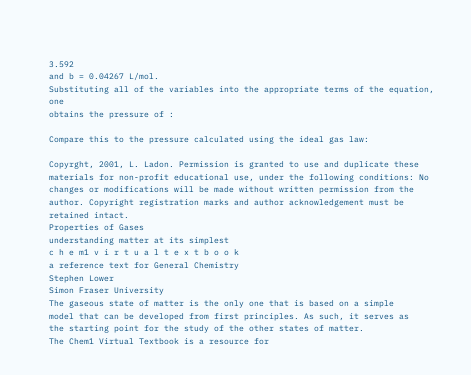3.592
and b = 0.04267 L/mol.
Substituting all of the variables into the appropriate terms of the equation, one
obtains the pressure of :

Compare this to the pressure calculated using the ideal gas law:

Copyrght, 2001, L. Ladon. Permission is granted to use and duplicate these
materials for non-profit educational use, under the following conditions: No
changes or modifications will be made without written permission from the
author. Copyright registration marks and author acknowledgement must be
retained intact.
Properties of Gases
understanding matter at its simplest
c h e m1 v i r t u a l t e x t b o o k
a reference text for General Chemistry
Stephen Lower
Simon Fraser University
The gaseous state of matter is the only one that is based on a simple
model that can be developed from first principles. As such, it serves as
the starting point for the study of the other states of matter.
The Chem1 Virtual Textbook is a resource for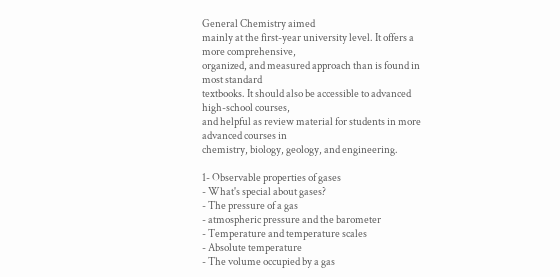General Chemistry aimed
mainly at the first-year university level. It offers a more comprehensive,
organized, and measured approach than is found in most standard
textbooks. It should also be accessible to advanced high-school courses,
and helpful as review material for students in more advanced courses in
chemistry, biology, geology, and engineering.

1- Observable properties of gases
- What's special about gases?
- The pressure of a gas
- atmospheric pressure and the barometer
- Temperature and temperature scales
- Absolute temperature
- The volume occupied by a gas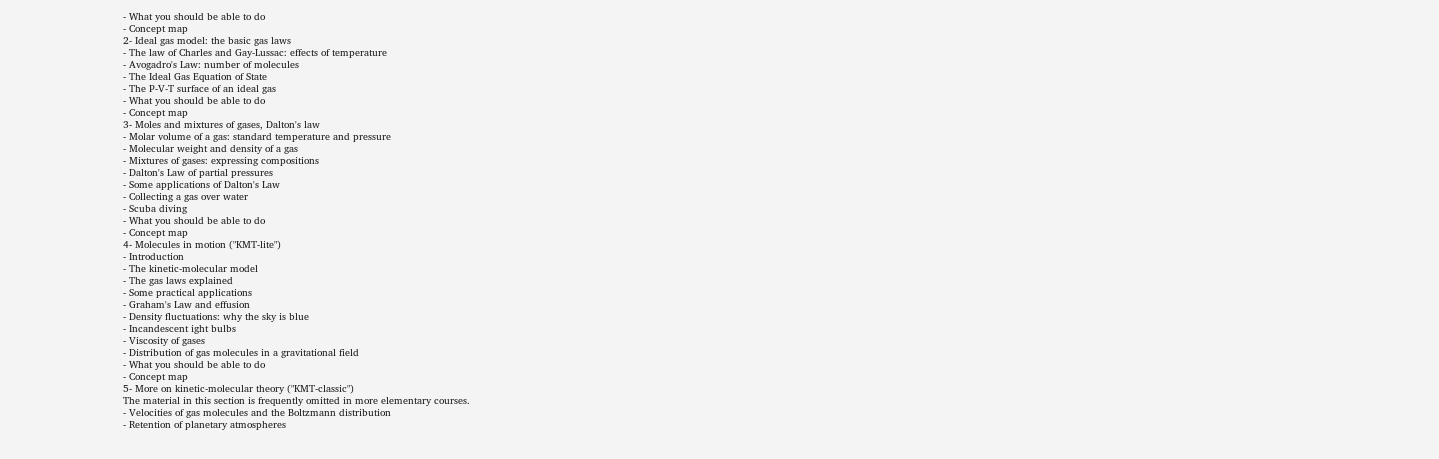- What you should be able to do
- Concept map
2- Ideal gas model: the basic gas laws
- The law of Charles and Gay-Lussac: effects of temperature
- Avogadro's Law: number of molecules
- The Ideal Gas Equation of State
- The P-V-T surface of an ideal gas
- What you should be able to do
- Concept map
3- Moles and mixtures of gases, Dalton's law
- Molar volume of a gas: standard temperature and pressure
- Molecular weight and density of a gas
- Mixtures of gases: expressing compositions
- Dalton's Law of partial pressures
- Some applications of Dalton's Law
- Collecting a gas over water
- Scuba diving
- What you should be able to do
- Concept map
4- Molecules in motion ("KMT-lite")
- Introduction
- The kinetic-molecular model
- The gas laws explained
- Some practical applications
- Graham's Law and effusion
- Density fluctuations: why the sky is blue
- Incandescent ight bulbs
- Viscosity of gases
- Distribution of gas molecules in a gravitational field
- What you should be able to do
- Concept map
5- More on kinetic-molecular theory ("KMT-classic")
The material in this section is frequently omitted in more elementary courses.
- Velocities of gas molecules and the Boltzmann distribution
- Retention of planetary atmospheres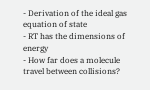- Derivation of the ideal gas equation of state
- RT has the dimensions of energy
- How far does a molecule travel between collisions?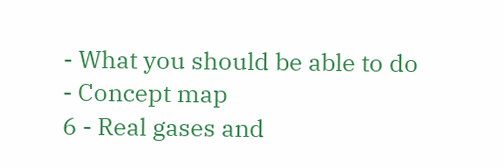- What you should be able to do
- Concept map
6 - Real gases and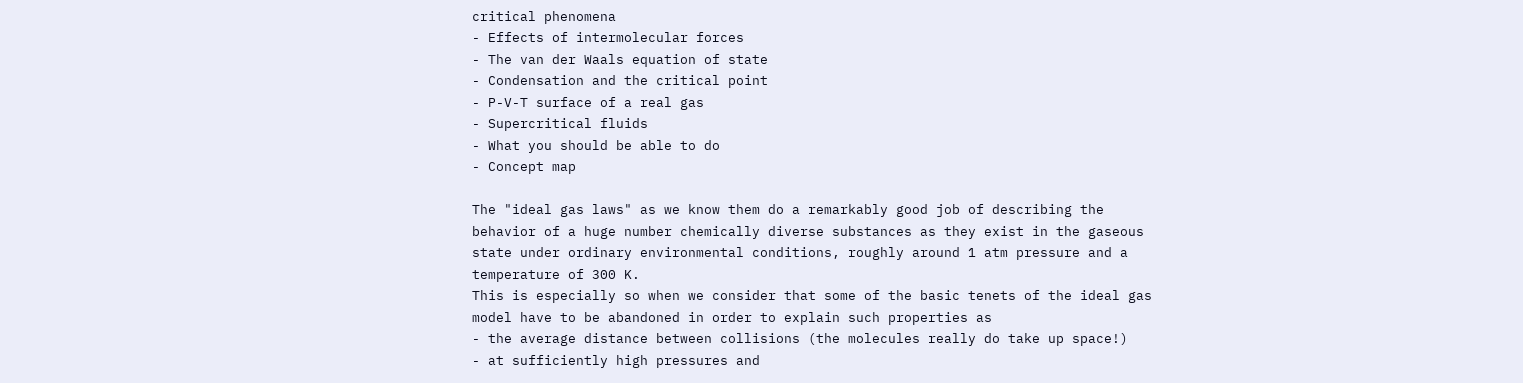critical phenomena
- Effects of intermolecular forces
- The van der Waals equation of state
- Condensation and the critical point
- P-V-T surface of a real gas
- Supercritical fluids
- What you should be able to do
- Concept map

The "ideal gas laws" as we know them do a remarkably good job of describing the
behavior of a huge number chemically diverse substances as they exist in the gaseous
state under ordinary environmental conditions, roughly around 1 atm pressure and a
temperature of 300 K.
This is especially so when we consider that some of the basic tenets of the ideal gas
model have to be abandoned in order to explain such properties as
- the average distance between collisions (the molecules really do take up space!)
- at sufficiently high pressures and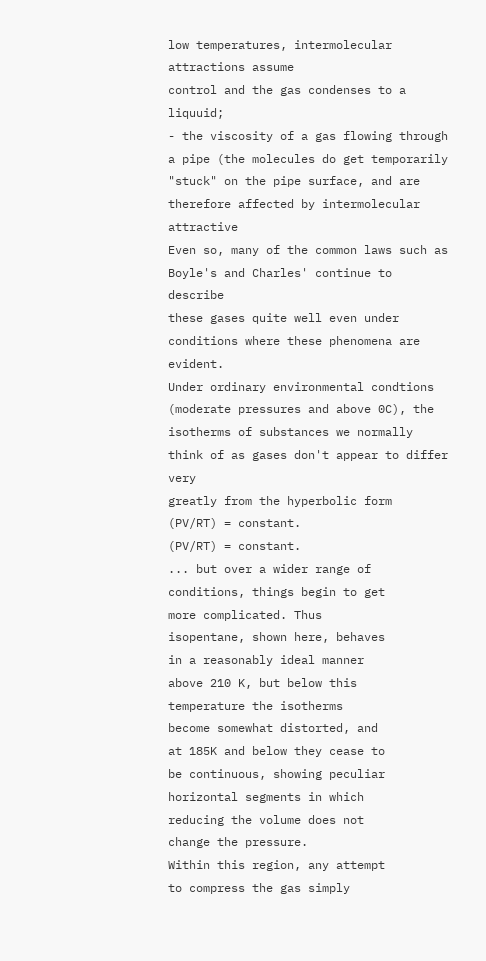low temperatures, intermolecular attractions assume
control and the gas condenses to a liquuid;
- the viscosity of a gas flowing through a pipe (the molecules do get temporarily
"stuck" on the pipe surface, and are therefore affected by intermolecular attractive
Even so, many of the common laws such as Boyle's and Charles' continue to describe
these gases quite well even under conditions where these phenomena are evident.
Under ordinary environmental condtions (moderate pressures and above 0C), the
isotherms of substances we normally think of as gases don't appear to differ very
greatly from the hyperbolic form
(PV/RT) = constant.
(PV/RT) = constant.
... but over a wider range of
conditions, things begin to get
more complicated. Thus
isopentane, shown here, behaves
in a reasonably ideal manner
above 210 K, but below this
temperature the isotherms
become somewhat distorted, and
at 185K and below they cease to
be continuous, showing peculiar
horizontal segments in which
reducing the volume does not
change the pressure.
Within this region, any attempt
to compress the gas simply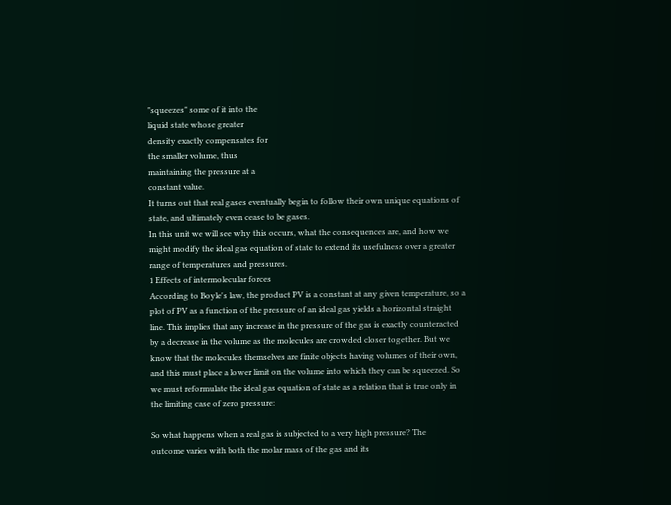"squeezes" some of it into the
liquid state whose greater
density exactly compensates for
the smaller volume, thus
maintaining the pressure at a
constant value.
It turns out that real gases eventually begin to follow their own unique equations of
state, and ultimately even cease to be gases.
In this unit we will see why this occurs, what the consequences are, and how we
might modify the ideal gas equation of state to extend its usefulness over a greater
range of temperatures and pressures.
1 Effects of intermolecular forces
According to Boyle's law, the product PV is a constant at any given temperature, so a
plot of PV as a function of the pressure of an ideal gas yields a horizontal straight
line. This implies that any increase in the pressure of the gas is exactly counteracted
by a decrease in the volume as the molecules are crowded closer together. But we
know that the molecules themselves are finite objects having volumes of their own,
and this must place a lower limit on the volume into which they can be squeezed. So
we must reformulate the ideal gas equation of state as a relation that is true only in
the limiting case of zero pressure:

So what happens when a real gas is subjected to a very high pressure? The
outcome varies with both the molar mass of the gas and its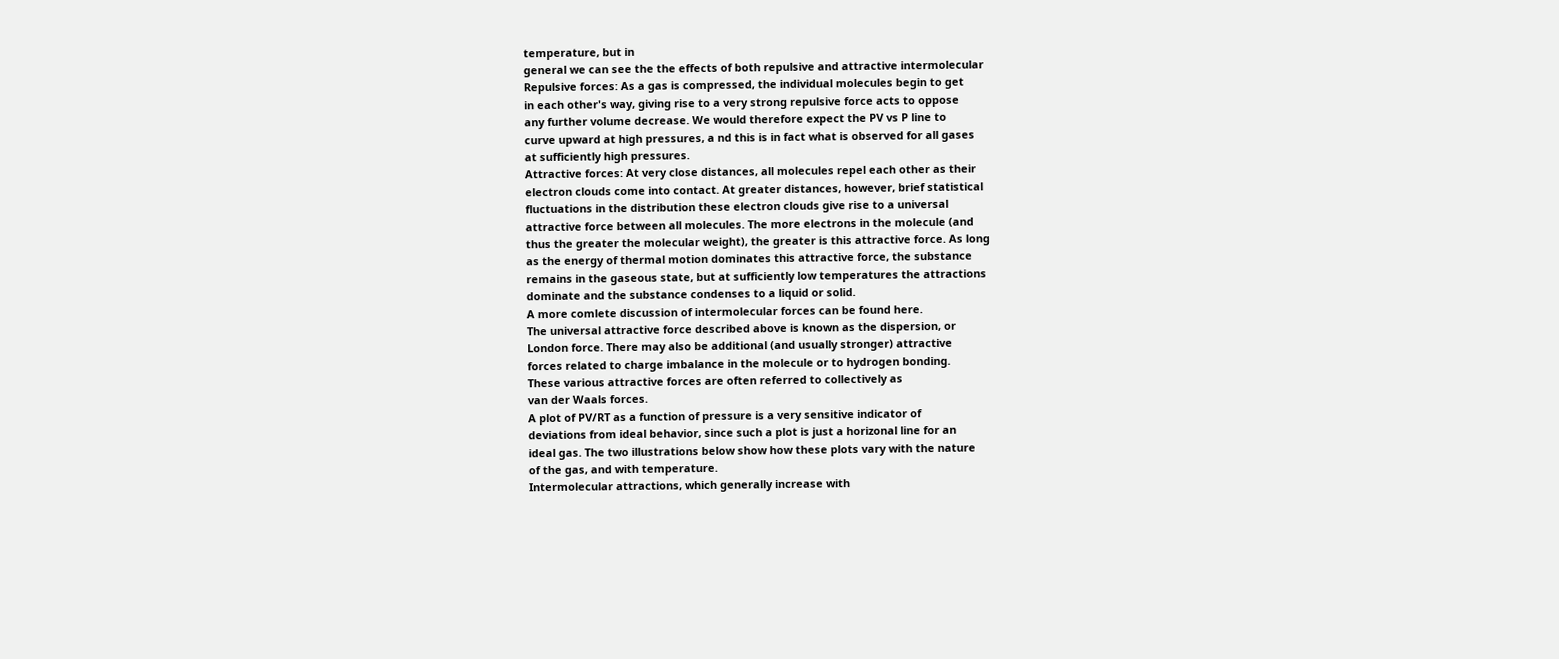temperature, but in
general we can see the the effects of both repulsive and attractive intermolecular
Repulsive forces: As a gas is compressed, the individual molecules begin to get
in each other's way, giving rise to a very strong repulsive force acts to oppose
any further volume decrease. We would therefore expect the PV vs P line to
curve upward at high pressures, a nd this is in fact what is observed for all gases
at sufficiently high pressures.
Attractive forces: At very close distances, all molecules repel each other as their
electron clouds come into contact. At greater distances, however, brief statistical
fluctuations in the distribution these electron clouds give rise to a universal
attractive force between all molecules. The more electrons in the molecule (and
thus the greater the molecular weight), the greater is this attractive force. As long
as the energy of thermal motion dominates this attractive force, the substance
remains in the gaseous state, but at sufficiently low temperatures the attractions
dominate and the substance condenses to a liquid or solid.
A more comlete discussion of intermolecular forces can be found here.
The universal attractive force described above is known as the dispersion, or
London force. There may also be additional (and usually stronger) attractive
forces related to charge imbalance in the molecule or to hydrogen bonding.
These various attractive forces are often referred to collectively as
van der Waals forces.
A plot of PV/RT as a function of pressure is a very sensitive indicator of
deviations from ideal behavior, since such a plot is just a horizonal line for an
ideal gas. The two illustrations below show how these plots vary with the nature
of the gas, and with temperature.
Intermolecular attractions, which generally increase with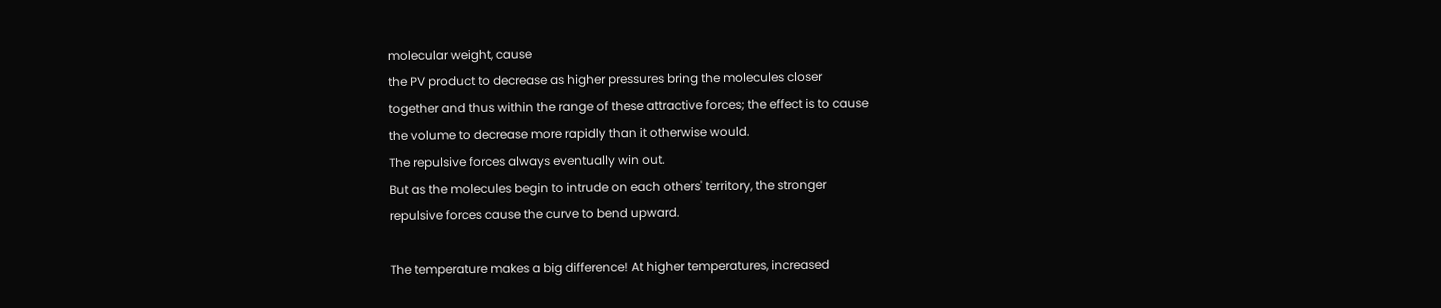molecular weight, cause
the PV product to decrease as higher pressures bring the molecules closer
together and thus within the range of these attractive forces; the effect is to cause
the volume to decrease more rapidly than it otherwise would.
The repulsive forces always eventually win out.
But as the molecules begin to intrude on each others' territory, the stronger
repulsive forces cause the curve to bend upward.

The temperature makes a big difference! At higher temperatures, increased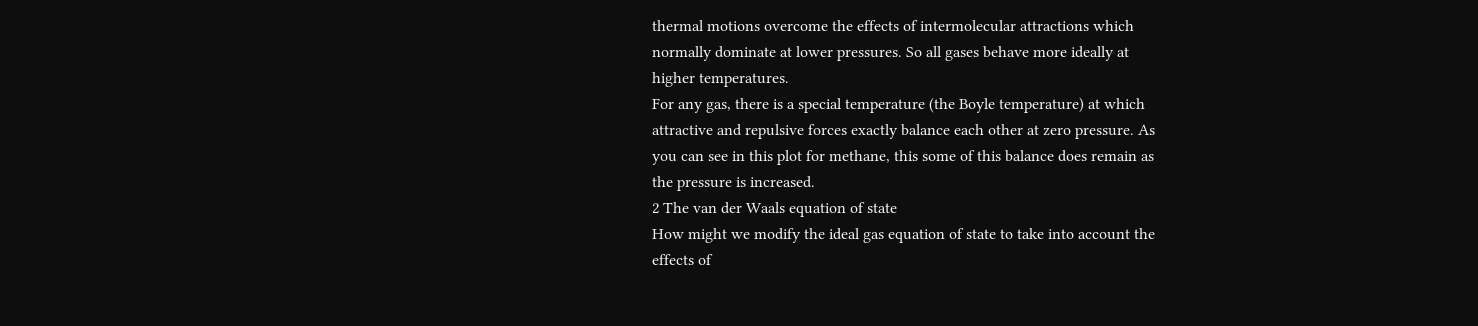thermal motions overcome the effects of intermolecular attractions which
normally dominate at lower pressures. So all gases behave more ideally at
higher temperatures.
For any gas, there is a special temperature (the Boyle temperature) at which
attractive and repulsive forces exactly balance each other at zero pressure. As
you can see in this plot for methane, this some of this balance does remain as
the pressure is increased.
2 The van der Waals equation of state
How might we modify the ideal gas equation of state to take into account the
effects of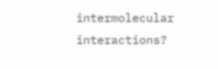intermolecular interactions?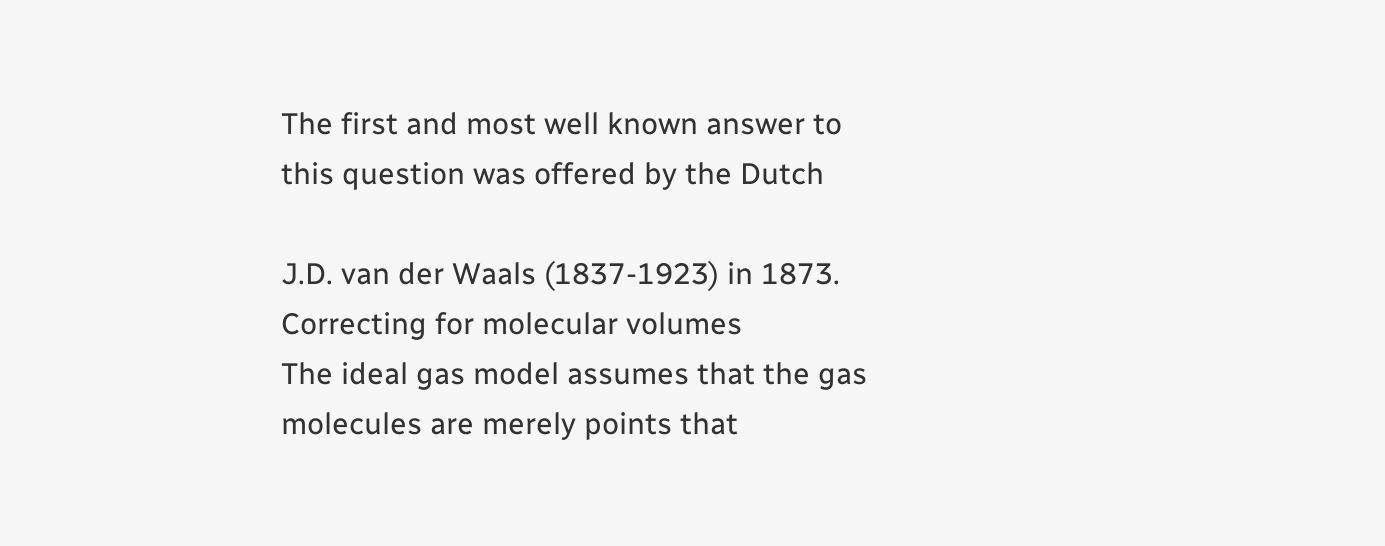The first and most well known answer to this question was offered by the Dutch

J.D. van der Waals (1837-1923) in 1873.
Correcting for molecular volumes
The ideal gas model assumes that the gas molecules are merely points that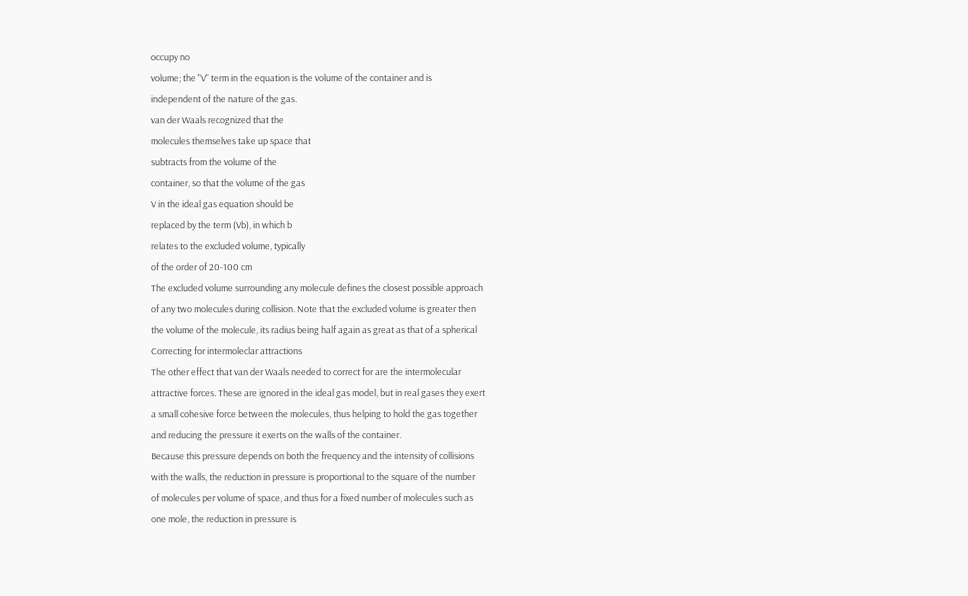occupy no
volume; the "V" term in the equation is the volume of the container and is
independent of the nature of the gas.
van der Waals recognized that the
molecules themselves take up space that
subtracts from the volume of the
container, so that the volume of the gas
V in the ideal gas equation should be
replaced by the term (Vb), in which b
relates to the excluded volume, typically
of the order of 20-100 cm
The excluded volume surrounding any molecule defines the closest possible approach
of any two molecules during collision. Note that the excluded volume is greater then
the volume of the molecule, its radius being half again as great as that of a spherical
Correcting for intermoleclar attractions
The other effect that van der Waals needed to correct for are the intermolecular
attractive forces. These are ignored in the ideal gas model, but in real gases they exert
a small cohesive force between the molecules, thus helping to hold the gas together
and reducing the pressure it exerts on the walls of the container.
Because this pressure depends on both the frequency and the intensity of collisions
with the walls, the reduction in pressure is proportional to the square of the number
of molecules per volume of space, and thus for a fixed number of molecules such as
one mole, the reduction in pressure is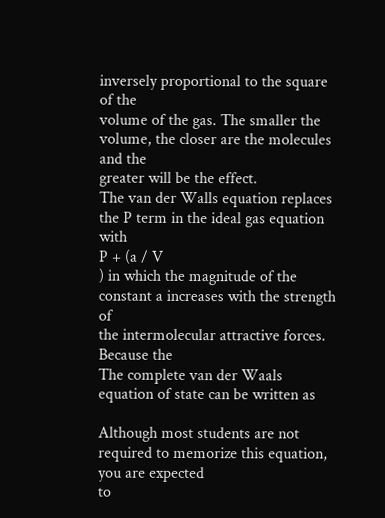inversely proportional to the square of the
volume of the gas. The smaller the volume, the closer are the molecules and the
greater will be the effect.
The van der Walls equation replaces the P term in the ideal gas equation with
P + (a / V
) in which the magnitude of the constant a increases with the strength of
the intermolecular attractive forces. Because the
The complete van der Waals equation of state can be written as

Although most students are not required to memorize this equation, you are expected
to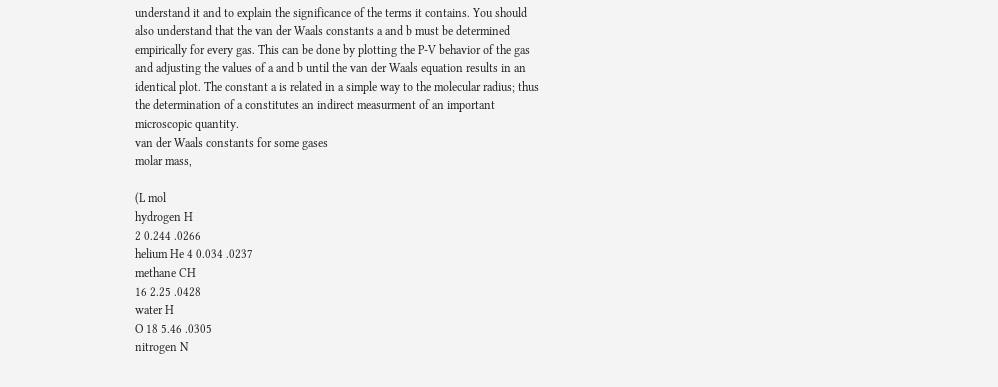understand it and to explain the significance of the terms it contains. You should
also understand that the van der Waals constants a and b must be determined
empirically for every gas. This can be done by plotting the P-V behavior of the gas
and adjusting the values of a and b until the van der Waals equation results in an
identical plot. The constant a is related in a simple way to the molecular radius; thus
the determination of a constitutes an indirect measurment of an important
microscopic quantity.
van der Waals constants for some gases
molar mass,

(L mol
hydrogen H
2 0.244 .0266
helium He 4 0.034 .0237
methane CH
16 2.25 .0428
water H
O 18 5.46 .0305
nitrogen N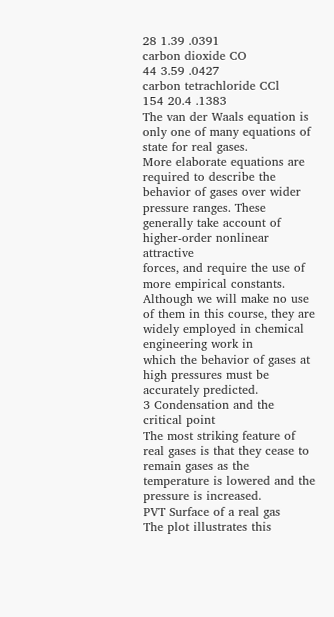28 1.39 .0391
carbon dioxide CO
44 3.59 .0427
carbon tetrachloride CCl
154 20.4 .1383
The van der Waals equation is only one of many equations of state for real gases.
More elaborate equations are required to describe the behavior of gases over wider
pressure ranges. These generally take account of higher-order nonlinear attractive
forces, and require the use of more empirical constants. Although we will make no use
of them in this course, they are widely employed in chemical engineering work in
which the behavior of gases at high pressures must be accurately predicted.
3 Condensation and the critical point
The most striking feature of real gases is that they cease to remain gases as the
temperature is lowered and the pressure is increased.
PVT Surface of a real gas
The plot illustrates this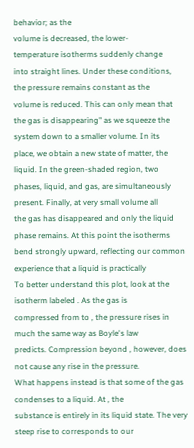behavior; as the
volume is decreased, the lower-
temperature isotherms suddenly change
into straight lines. Under these conditions,
the pressure remains constant as the
volume is reduced. This can only mean that
the gas is disappearing" as we squeeze the
system down to a smaller volume. In its
place, we obtain a new state of matter, the
liquid. In the green-shaded region, two
phases, liquid, and gas, are simultaneously
present. Finally, at very small volume all
the gas has disappeared and only the liquid
phase remains. At this point the isotherms
bend strongly upward, reflecting our common experience that a liquid is practically
To better understand this plot, look at the isotherm labeled . As the gas is
compressed from to , the pressure rises in much the same way as Boyle's law
predicts. Compression beyond , however, does not cause any rise in the pressure.
What happens instead is that some of the gas condenses to a liquid. At , the
substance is entirely in its liquid state. The very steep rise to corresponds to our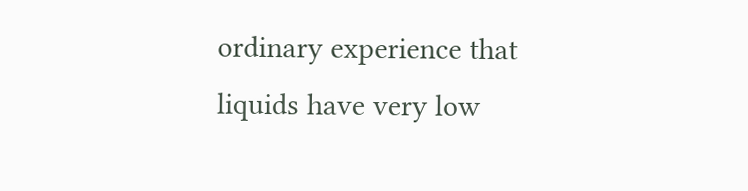ordinary experience that liquids have very low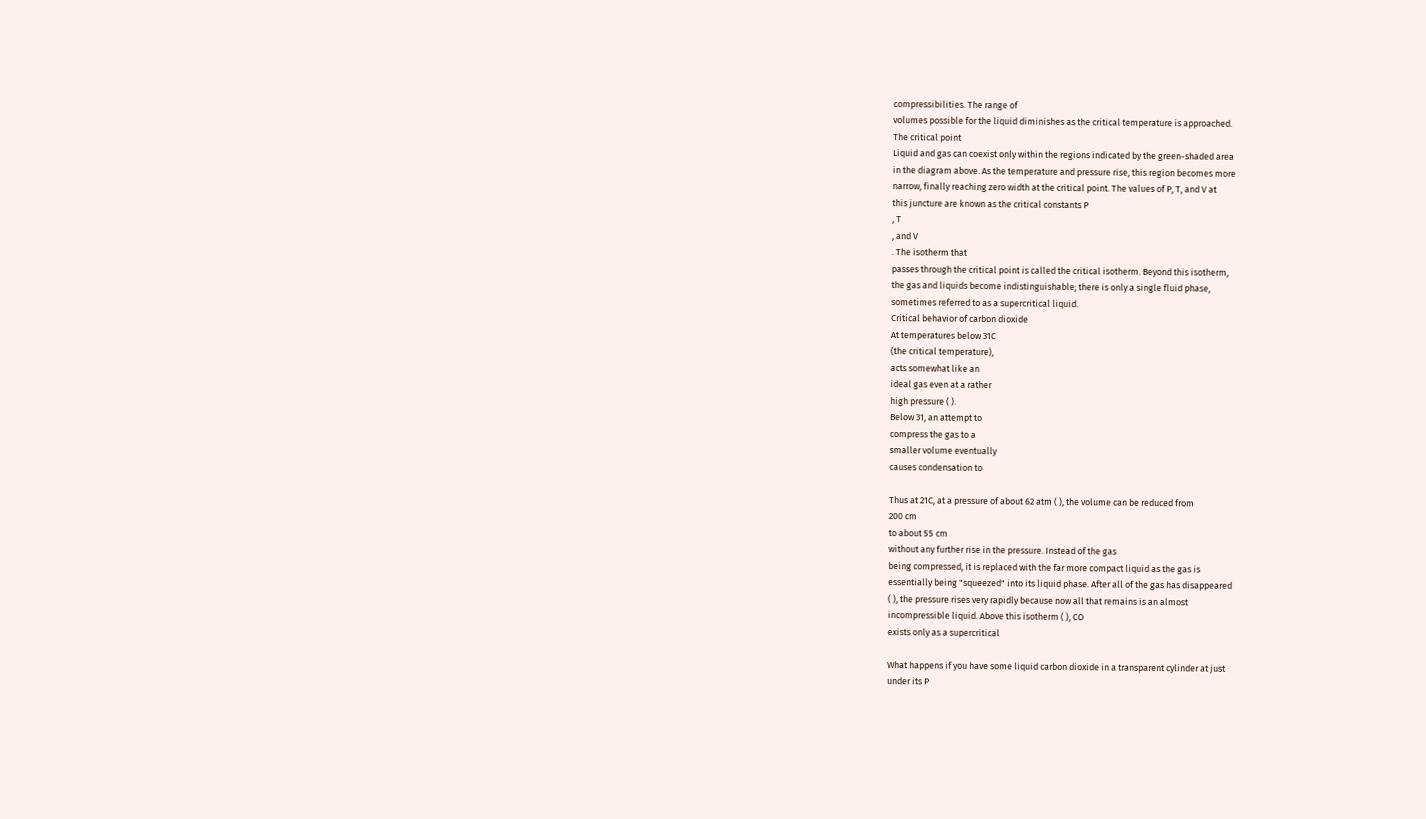compressibilities. The range of
volumes possible for the liquid diminishes as the critical temperature is approached.
The critical point
Liquid and gas can coexist only within the regions indicated by the green-shaded area
in the diagram above. As the temperature and pressure rise, this region becomes more
narrow, finally reaching zero width at the critical point. The values of P, T, and V at
this juncture are known as the critical constants P
, T
, and V
. The isotherm that
passes through the critical point is called the critical isotherm. Beyond this isotherm,
the gas and liquids become indistinguishable; there is only a single fluid phase,
sometimes referred to as a supercritical liquid.
Critical behavior of carbon dioxide
At temperatures below 31C
(the critical temperature),
acts somewhat like an
ideal gas even at a rather
high pressure ( ).
Below 31, an attempt to
compress the gas to a
smaller volume eventually
causes condensation to

Thus at 21C, at a pressure of about 62 atm ( ), the volume can be reduced from
200 cm
to about 55 cm
without any further rise in the pressure. Instead of the gas
being compressed, it is replaced with the far more compact liquid as the gas is
essentially being "squeezed" into its liquid phase. After all of the gas has disappeared
( ), the pressure rises very rapidly because now all that remains is an almost
incompressible liquid. Above this isotherm ( ), CO
exists only as a supercritical

What happens if you have some liquid carbon dioxide in a transparent cylinder at just
under its P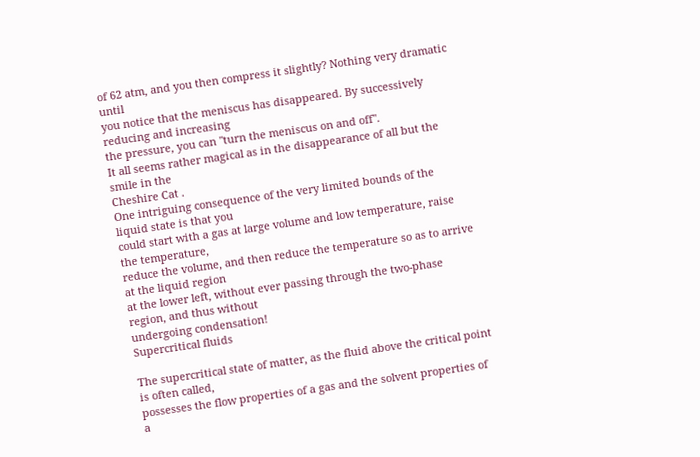of 62 atm, and you then compress it slightly? Nothing very dramatic until
you notice that the meniscus has disappeared. By successively reducing and increasing
the pressure, you can "turn the meniscus on and off".
It all seems rather magical as in the disappearance of all but the smile in the
Cheshire Cat .
One intriguing consequence of the very limited bounds of the liquid state is that you
could start with a gas at large volume and low temperature, raise the temperature,
reduce the volume, and then reduce the temperature so as to arrive at the liquid region
at the lower left, without ever passing through the two-phase region, and thus without
undergoing condensation!
Supercritical fluids

The supercritical state of matter, as the fluid above the critical point is often called,
possesses the flow properties of a gas and the solvent properties of a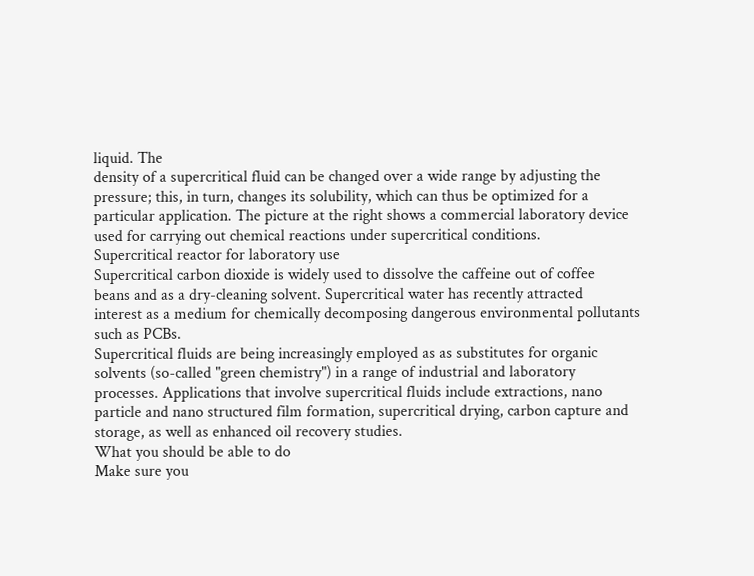liquid. The
density of a supercritical fluid can be changed over a wide range by adjusting the
pressure; this, in turn, changes its solubility, which can thus be optimized for a
particular application. The picture at the right shows a commercial laboratory device
used for carrying out chemical reactions under supercritical conditions.
Supercritical reactor for laboratory use
Supercritical carbon dioxide is widely used to dissolve the caffeine out of coffee
beans and as a dry-cleaning solvent. Supercritical water has recently attracted
interest as a medium for chemically decomposing dangerous environmental pollutants
such as PCBs.
Supercritical fluids are being increasingly employed as as substitutes for organic
solvents (so-called "green chemistry") in a range of industrial and laboratory
processes. Applications that involve supercritical fluids include extractions, nano
particle and nano structured film formation, supercritical drying, carbon capture and
storage, as well as enhanced oil recovery studies.
What you should be able to do
Make sure you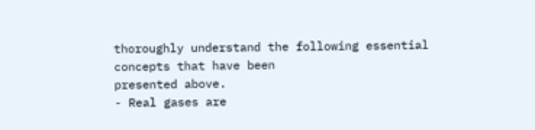thoroughly understand the following essential concepts that have been
presented above.
- Real gases are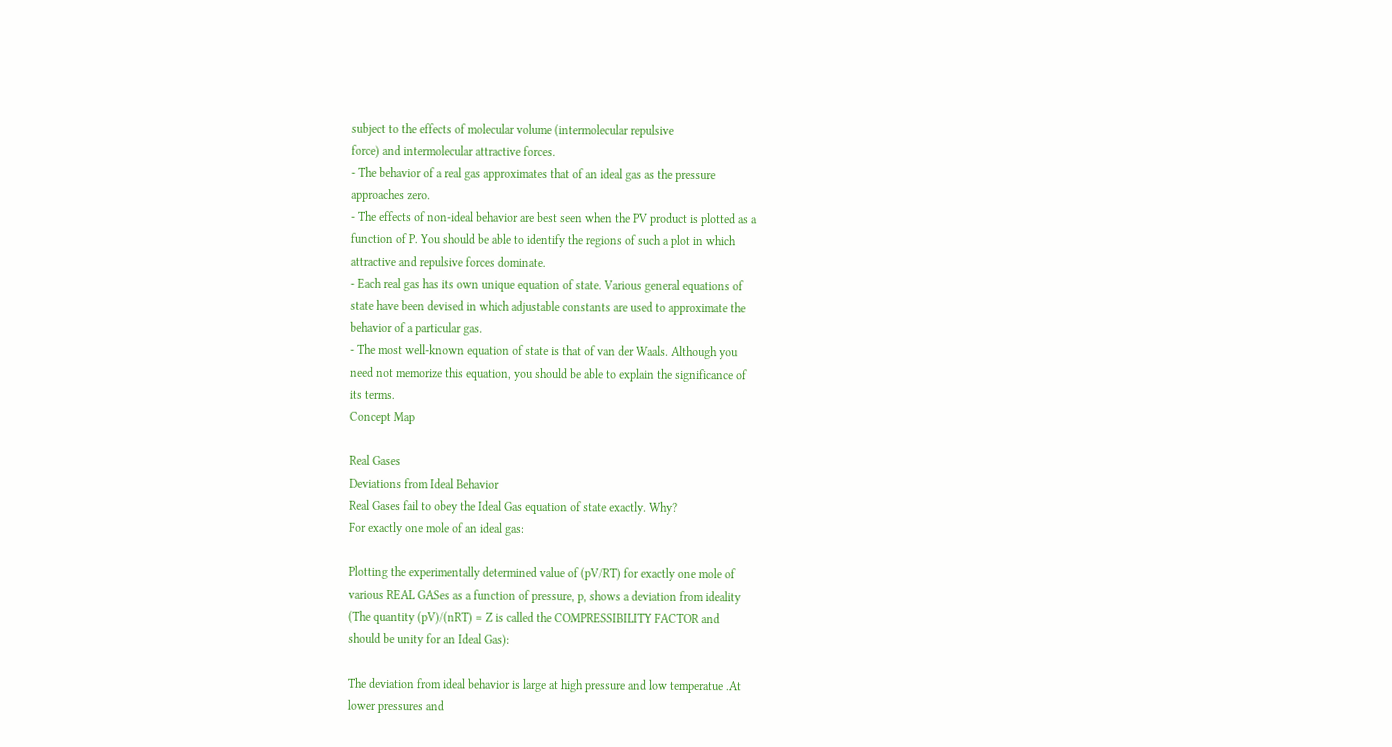subject to the effects of molecular volume (intermolecular repulsive
force) and intermolecular attractive forces.
- The behavior of a real gas approximates that of an ideal gas as the pressure
approaches zero.
- The effects of non-ideal behavior are best seen when the PV product is plotted as a
function of P. You should be able to identify the regions of such a plot in which
attractive and repulsive forces dominate.
- Each real gas has its own unique equation of state. Various general equations of
state have been devised in which adjustable constants are used to approximate the
behavior of a particular gas.
- The most well-known equation of state is that of van der Waals. Although you
need not memorize this equation, you should be able to explain the significance of
its terms.
Concept Map

Real Gases
Deviations from Ideal Behavior
Real Gases fail to obey the Ideal Gas equation of state exactly. Why?
For exactly one mole of an ideal gas:

Plotting the experimentally determined value of (pV/RT) for exactly one mole of
various REAL GASes as a function of pressure, p, shows a deviation from ideality
(The quantity (pV)/(nRT) = Z is called the COMPRESSIBILITY FACTOR and
should be unity for an Ideal Gas):

The deviation from ideal behavior is large at high pressure and low temperatue .At
lower pressures and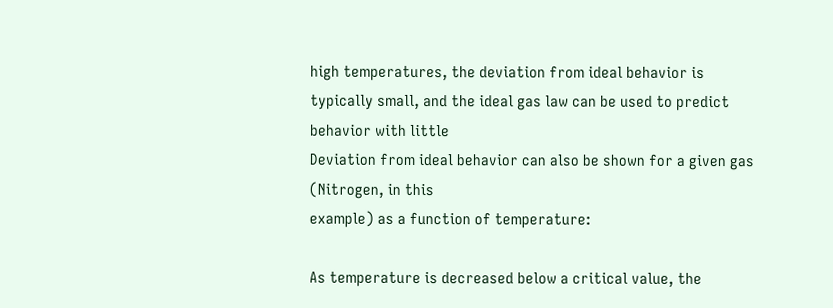high temperatures, the deviation from ideal behavior is
typically small, and the ideal gas law can be used to predict behavior with little
Deviation from ideal behavior can also be shown for a given gas (Nitrogen, in this
example) as a function of temperature:

As temperature is decreased below a critical value, the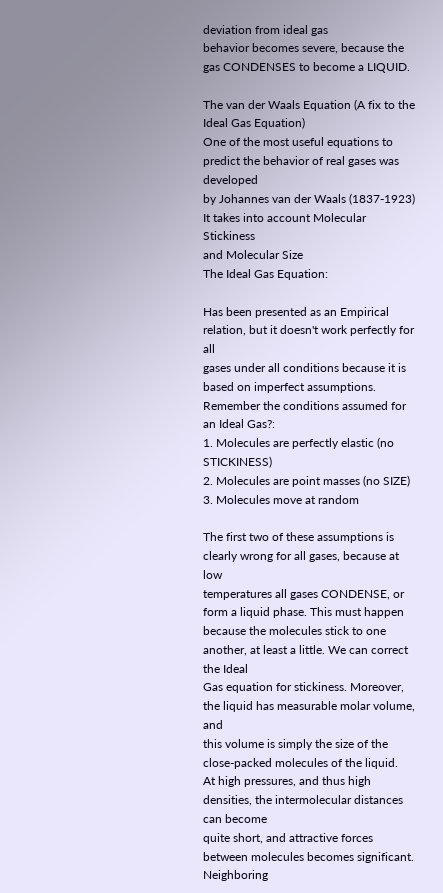deviation from ideal gas
behavior becomes severe, because the gas CONDENSES to become a LIQUID.

The van der Waals Equation (A fix to the Ideal Gas Equation)
One of the most useful equations to predict the behavior of real gases was developed
by Johannes van der Waals (1837-1923) It takes into account Molecular Stickiness
and Molecular Size
The Ideal Gas Equation:

Has been presented as an Empirical relation, but it doesn't work perfectly for all
gases under all conditions because it is based on imperfect assumptions.
Remember the conditions assumed for an Ideal Gas?:
1. Molecules are perfectly elastic (no STICKINESS)
2. Molecules are point masses (no SIZE)
3. Molecules move at random

The first two of these assumptions is clearly wrong for all gases, because at low
temperatures all gases CONDENSE, or form a liquid phase. This must happen
because the molecules stick to one another, at least a little. We can correct the Ideal
Gas equation for stickiness. Moreover, the liquid has measurable molar volume, and
this volume is simply the size of the close-packed molecules of the liquid.
At high pressures, and thus high densities, the intermolecular distances can become
quite short, and attractive forces between molecules becomes significant. Neighboring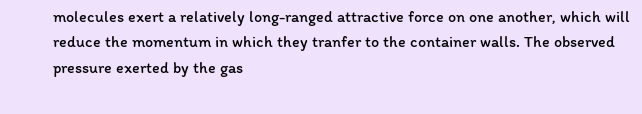molecules exert a relatively long-ranged attractive force on one another, which will
reduce the momentum in which they tranfer to the container walls. The observed
pressure exerted by the gas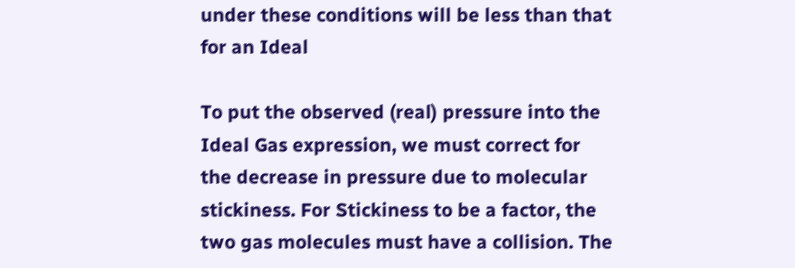under these conditions will be less than that for an Ideal

To put the observed (real) pressure into the Ideal Gas expression, we must correct for
the decrease in pressure due to molecular stickiness. For Stickiness to be a factor, the
two gas molecules must have a collision. The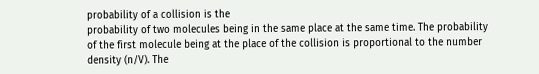probability of a collision is the
probability of two molecules being in the same place at the same time. The probability
of the first molecule being at the place of the collision is proportional to the number
density (n/V). The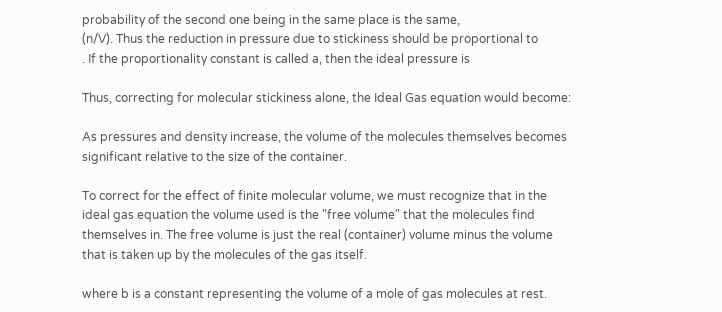probability of the second one being in the same place is the same,
(n/V). Thus the reduction in pressure due to stickiness should be proportional to
. If the proportionality constant is called a, then the ideal pressure is

Thus, correcting for molecular stickiness alone, the Ideal Gas equation would become:

As pressures and density increase, the volume of the molecules themselves becomes
significant relative to the size of the container.

To correct for the effect of finite molecular volume, we must recognize that in the
ideal gas equation the volume used is the "free volume" that the molecules find
themselves in. The free volume is just the real (container) volume minus the volume
that is taken up by the molecules of the gas itself.

where b is a constant representing the volume of a mole of gas molecules at rest.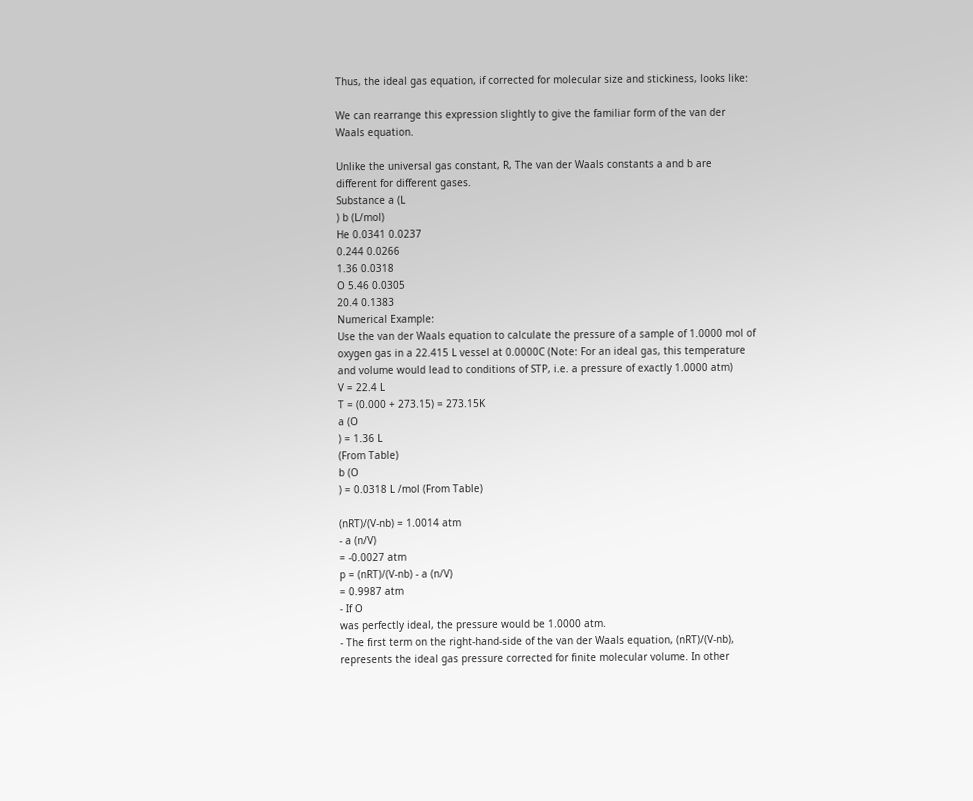Thus, the ideal gas equation, if corrected for molecular size and stickiness, looks like:

We can rearrange this expression slightly to give the familiar form of the van der
Waals equation.

Unlike the universal gas constant, R, The van der Waals constants a and b are
different for different gases.
Substance a (L
) b (L/mol)
He 0.0341 0.0237
0.244 0.0266
1.36 0.0318
O 5.46 0.0305
20.4 0.1383
Numerical Example:
Use the van der Waals equation to calculate the pressure of a sample of 1.0000 mol of
oxygen gas in a 22.415 L vessel at 0.0000C (Note: For an ideal gas, this temperature
and volume would lead to conditions of STP, i.e. a pressure of exactly 1.0000 atm)
V = 22.4 L
T = (0.000 + 273.15) = 273.15K
a (O
) = 1.36 L
(From Table)
b (O
) = 0.0318 L /mol (From Table)

(nRT)/(V-nb) = 1.0014 atm
- a (n/V)
= -0.0027 atm
p = (nRT)/(V-nb) - a (n/V)
= 0.9987 atm
- If O
was perfectly ideal, the pressure would be 1.0000 atm.
- The first term on the right-hand-side of the van der Waals equation, (nRT)/(V-nb),
represents the ideal gas pressure corrected for finite molecular volume. In other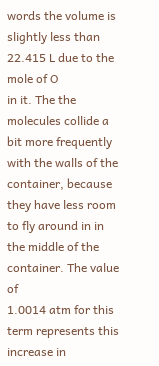words the volume is slightly less than 22.415 L due to the mole of O
in it. The the
molecules collide a bit more frequently with the walls of the container, because
they have less room to fly around in in the middle of the container. The value of
1.0014 atm for this term represents this increase in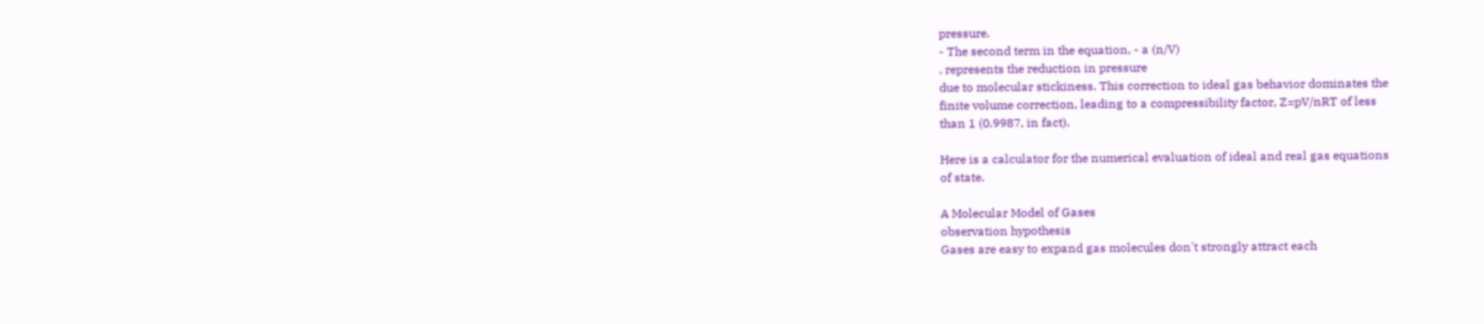pressure.
- The second term in the equation, - a (n/V)
, represents the reduction in pressure
due to molecular stickiness. This correction to ideal gas behavior dominates the
finite volume correction, leading to a compressibility factor, Z=pV/nRT of less
than 1 (0.9987, in fact).

Here is a calculator for the numerical evaluation of ideal and real gas equations
of state.

A Molecular Model of Gases
observation hypothesis
Gases are easy to expand gas molecules don't strongly attract each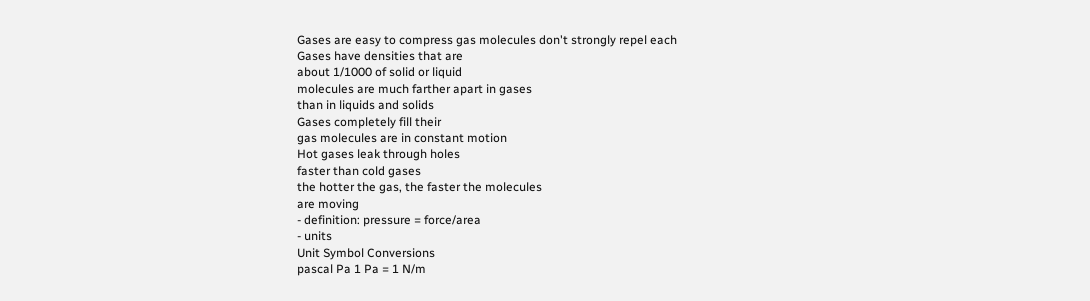Gases are easy to compress gas molecules don't strongly repel each
Gases have densities that are
about 1/1000 of solid or liquid
molecules are much farther apart in gases
than in liquids and solids
Gases completely fill their
gas molecules are in constant motion
Hot gases leak through holes
faster than cold gases
the hotter the gas, the faster the molecules
are moving
- definition: pressure = force/area
- units
Unit Symbol Conversions
pascal Pa 1 Pa = 1 N/m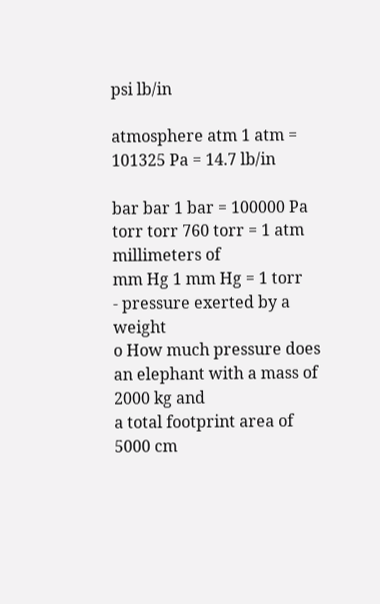psi lb/in

atmosphere atm 1 atm = 101325 Pa = 14.7 lb/in

bar bar 1 bar = 100000 Pa
torr torr 760 torr = 1 atm
millimeters of
mm Hg 1 mm Hg = 1 torr
- pressure exerted by a weight
o How much pressure does an elephant with a mass of 2000 kg and
a total footprint area of 5000 cm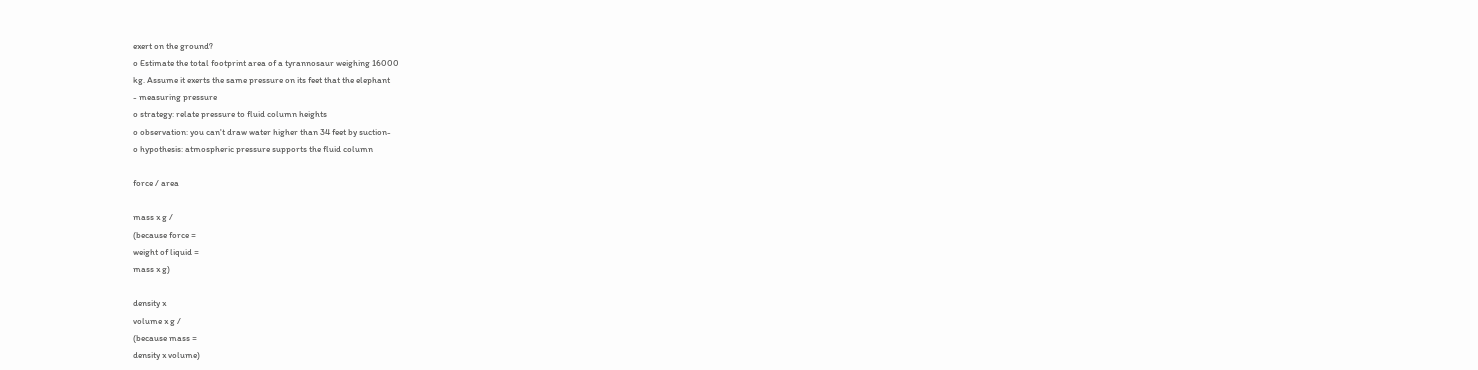exert on the ground?
o Estimate the total footprint area of a tyrannosaur weighing 16000
kg. Assume it exerts the same pressure on its feet that the elephant
- measuring pressure
o strategy: relate pressure to fluid column heights
o observation: you can't draw water higher than 34 feet by suction-
o hypothesis: atmospheric pressure supports the fluid column

force / area

mass x g /
(because force =
weight of liquid =
mass x g)

density x
volume x g /
(because mass =
density x volume)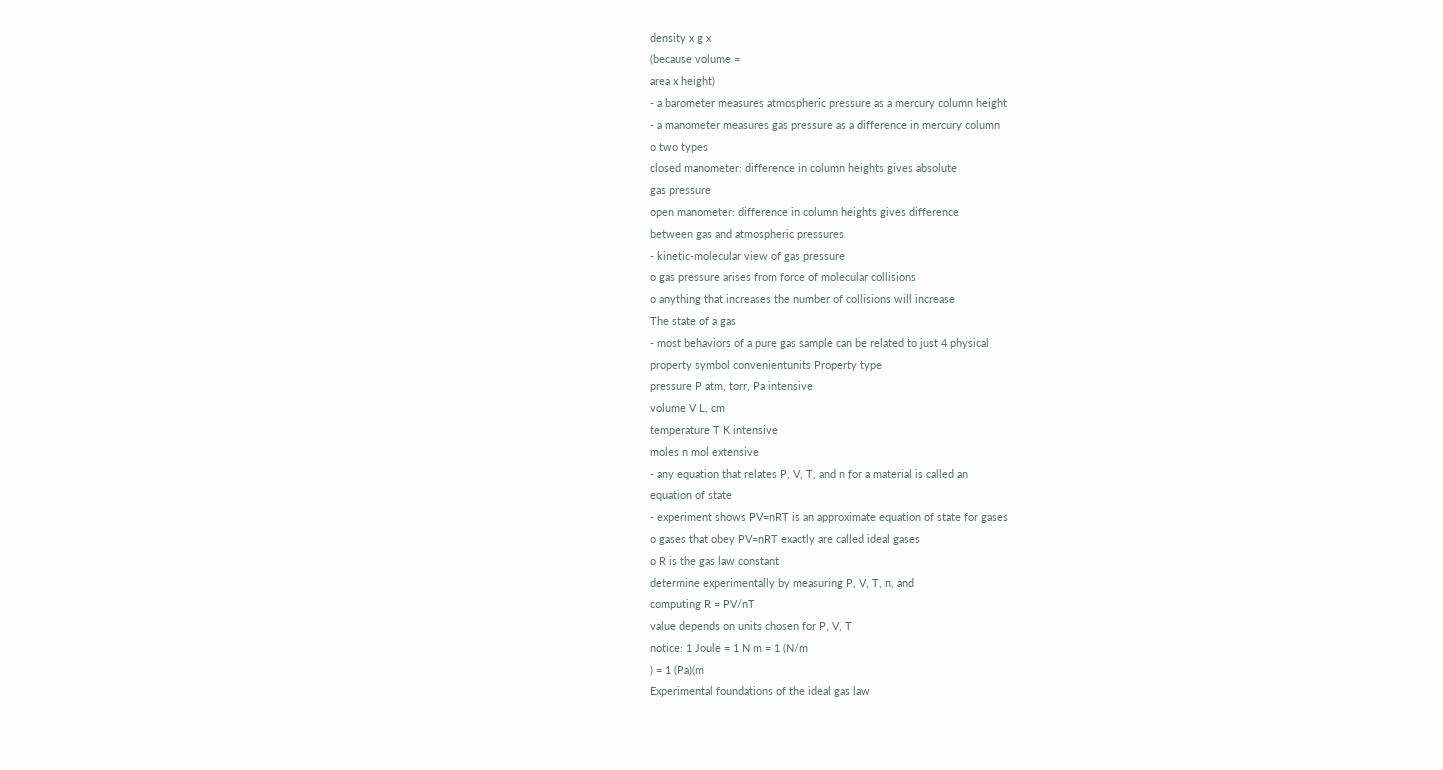density x g x
(because volume =
area x height)
- a barometer measures atmospheric pressure as a mercury column height
- a manometer measures gas pressure as a difference in mercury column
o two types
closed manometer: difference in column heights gives absolute
gas pressure
open manometer: difference in column heights gives difference
between gas and atmospheric pressures
- kinetic-molecular view of gas pressure
o gas pressure arises from force of molecular collisions
o anything that increases the number of collisions will increase
The state of a gas
- most behaviors of a pure gas sample can be related to just 4 physical
property symbol convenientunits Property type
pressure P atm, torr, Pa intensive
volume V L, cm
temperature T K intensive
moles n mol extensive
- any equation that relates P, V, T, and n for a material is called an
equation of state
- experiment shows PV=nRT is an approximate equation of state for gases
o gases that obey PV=nRT exactly are called ideal gases
o R is the gas law constant
determine experimentally by measuring P, V, T, n, and
computing R = PV/nT
value depends on units chosen for P, V, T
notice: 1 Joule = 1 N m = 1 (N/m
) = 1 (Pa)(m
Experimental foundations of the ideal gas law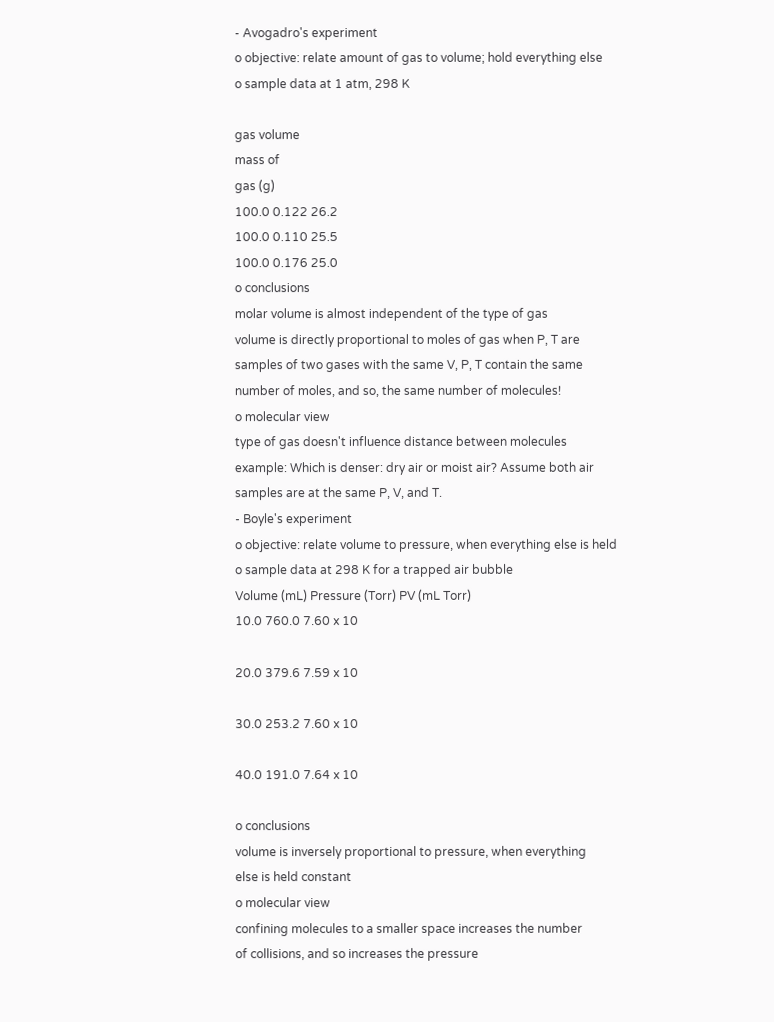- Avogadro's experiment
o objective: relate amount of gas to volume; hold everything else
o sample data at 1 atm, 298 K

gas volume
mass of
gas (g)
100.0 0.122 26.2
100.0 0.110 25.5
100.0 0.176 25.0
o conclusions
molar volume is almost independent of the type of gas
volume is directly proportional to moles of gas when P, T are
samples of two gases with the same V, P, T contain the same
number of moles, and so, the same number of molecules!
o molecular view
type of gas doesn't influence distance between molecules
example: Which is denser: dry air or moist air? Assume both air
samples are at the same P, V, and T.
- Boyle's experiment
o objective: relate volume to pressure, when everything else is held
o sample data at 298 K for a trapped air bubble
Volume (mL) Pressure (Torr) PV (mL Torr)
10.0 760.0 7.60 x 10

20.0 379.6 7.59 x 10

30.0 253.2 7.60 x 10

40.0 191.0 7.64 x 10

o conclusions
volume is inversely proportional to pressure, when everything
else is held constant
o molecular view
confining molecules to a smaller space increases the number
of collisions, and so increases the pressure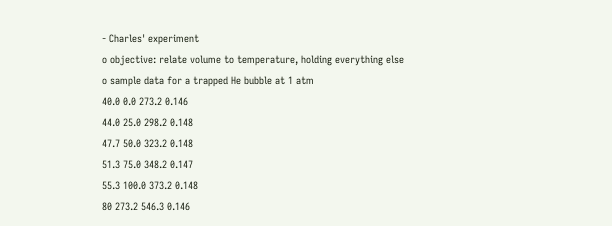- Charles' experiment
o objective: relate volume to temperature, holding everything else
o sample data for a trapped He bubble at 1 atm
40.0 0.0 273.2 0.146
44.0 25.0 298.2 0.148
47.7 50.0 323.2 0.148
51.3 75.0 348.2 0.147
55.3 100.0 373.2 0.148
80 273.2 546.3 0.146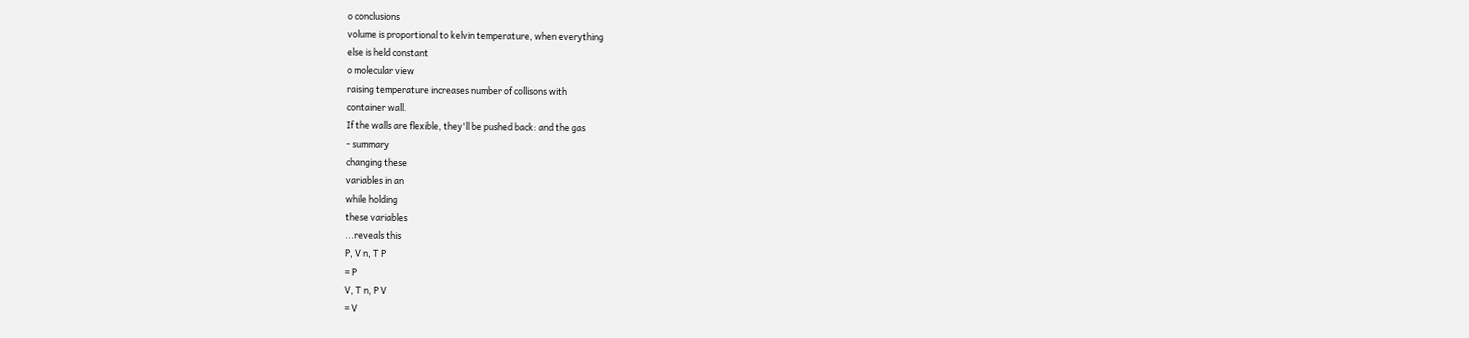o conclusions
volume is proportional to kelvin temperature, when everything
else is held constant
o molecular view
raising temperature increases number of collisons with
container wall.
If the walls are flexible, they'll be pushed back: and the gas
- summary
changing these
variables in an
while holding
these variables
...reveals this
P, V n, T P
= P
V, T n, P V
= V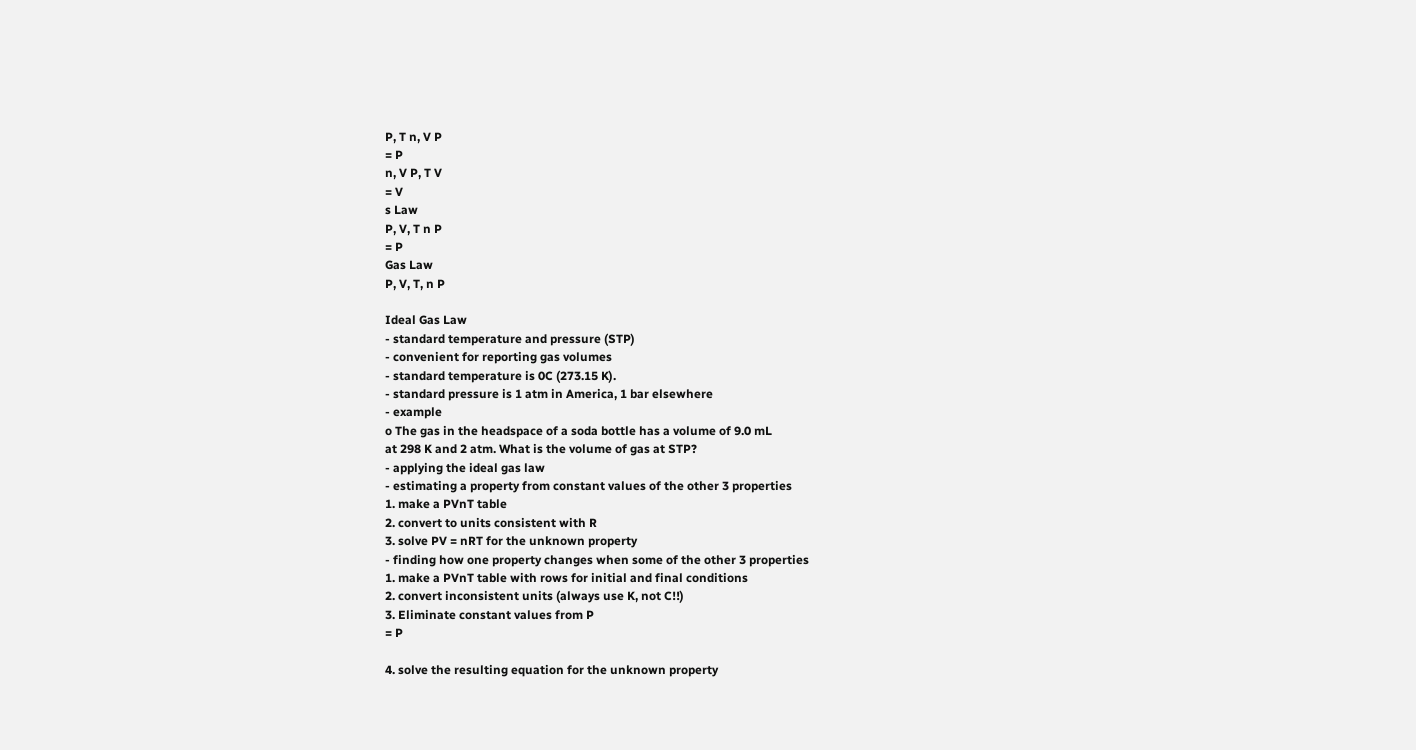P, T n, V P
= P
n, V P, T V
= V
s Law
P, V, T n P
= P
Gas Law
P, V, T, n P

Ideal Gas Law
- standard temperature and pressure (STP)
- convenient for reporting gas volumes
- standard temperature is 0C (273.15 K).
- standard pressure is 1 atm in America, 1 bar elsewhere
- example
o The gas in the headspace of a soda bottle has a volume of 9.0 mL
at 298 K and 2 atm. What is the volume of gas at STP?
- applying the ideal gas law
- estimating a property from constant values of the other 3 properties
1. make a PVnT table
2. convert to units consistent with R
3. solve PV = nRT for the unknown property
- finding how one property changes when some of the other 3 properties
1. make a PVnT table with rows for initial and final conditions
2. convert inconsistent units (always use K, not C!!)
3. Eliminate constant values from P
= P

4. solve the resulting equation for the unknown property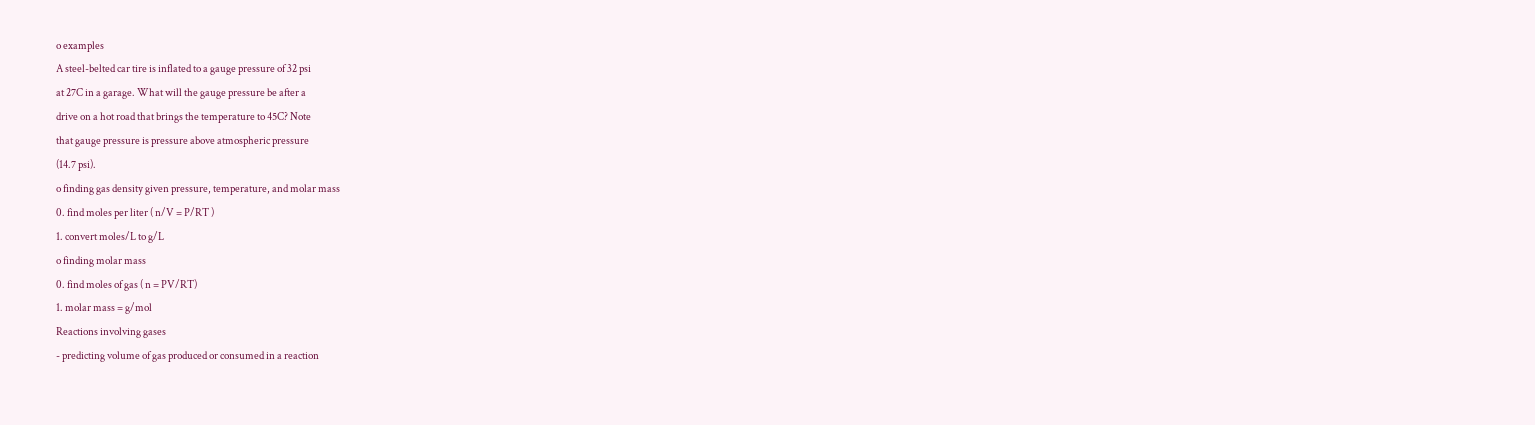o examples
A steel-belted car tire is inflated to a gauge pressure of 32 psi
at 27C in a garage. What will the gauge pressure be after a
drive on a hot road that brings the temperature to 45C? Note
that gauge pressure is pressure above atmospheric pressure
(14.7 psi).
o finding gas density given pressure, temperature, and molar mass
0. find moles per liter ( n/V = P/RT )
1. convert moles/L to g/L
o finding molar mass
0. find moles of gas ( n = PV/RT)
1. molar mass = g/mol
Reactions involving gases
- predicting volume of gas produced or consumed in a reaction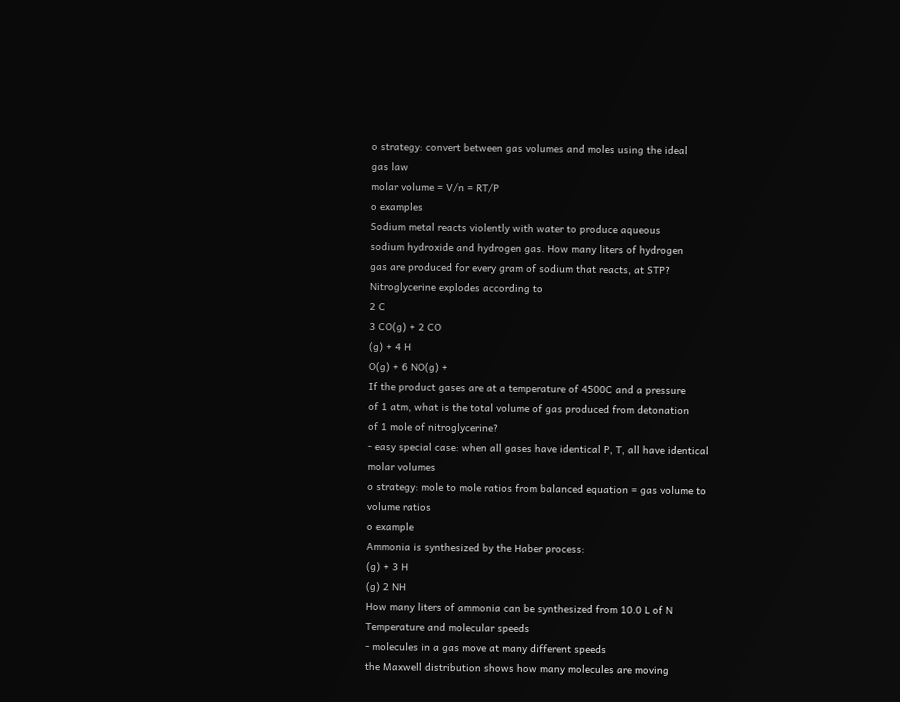o strategy: convert between gas volumes and moles using the ideal
gas law
molar volume = V/n = RT/P
o examples
Sodium metal reacts violently with water to produce aqueous
sodium hydroxide and hydrogen gas. How many liters of hydrogen
gas are produced for every gram of sodium that reacts, at STP?
Nitroglycerine explodes according to
2 C
3 CO(g) + 2 CO
(g) + 4 H
O(g) + 6 NO(g) +
If the product gases are at a temperature of 4500C and a pressure
of 1 atm, what is the total volume of gas produced from detonation
of 1 mole of nitroglycerine?
- easy special case: when all gases have identical P, T, all have identical
molar volumes
o strategy: mole to mole ratios from balanced equation = gas volume to
volume ratios
o example
Ammonia is synthesized by the Haber process:
(g) + 3 H
(g) 2 NH
How many liters of ammonia can be synthesized from 10.0 L of N
Temperature and molecular speeds
- molecules in a gas move at many different speeds
the Maxwell distribution shows how many molecules are moving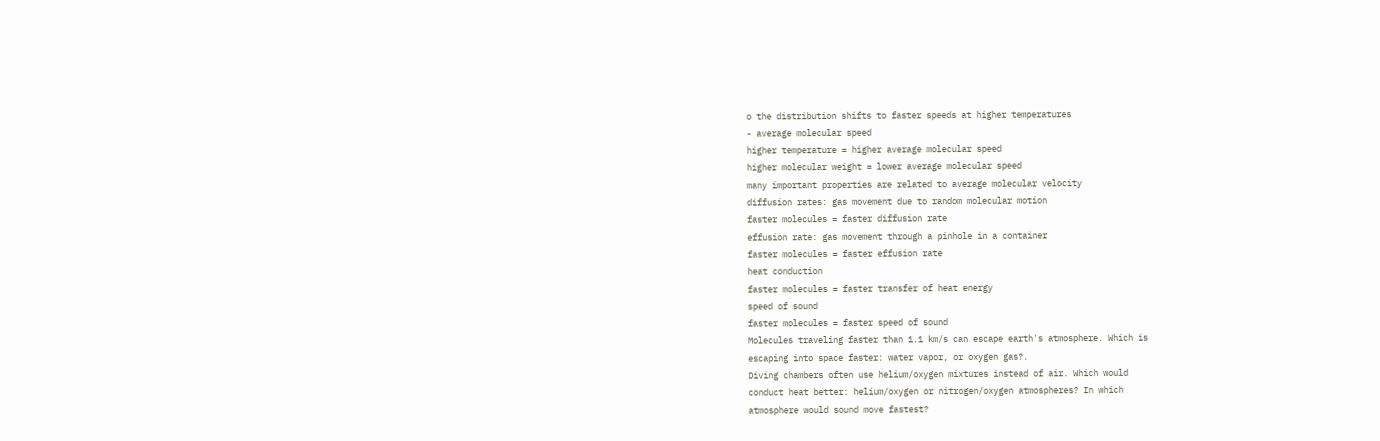o the distribution shifts to faster speeds at higher temperatures
- average molecular speed
higher temperature = higher average molecular speed
higher molecular weight = lower average molecular speed
many important properties are related to average molecular velocity
diffusion rates: gas movement due to random molecular motion
faster molecules = faster diffusion rate
effusion rate: gas movement through a pinhole in a container
faster molecules = faster effusion rate
heat conduction
faster molecules = faster transfer of heat energy
speed of sound
faster molecules = faster speed of sound
Molecules traveling faster than 1.1 km/s can escape earth's atmosphere. Which is
escaping into space faster: water vapor, or oxygen gas?.
Diving chambers often use helium/oxygen mixtures instead of air. Which would
conduct heat better: helium/oxygen or nitrogen/oxygen atmospheres? In which
atmosphere would sound move fastest?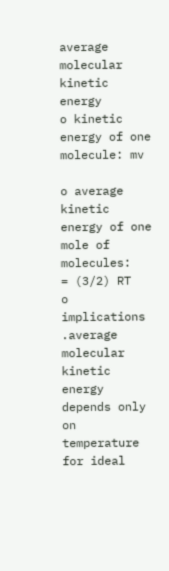average molecular kinetic energy
o kinetic energy of one molecule: mv

o average kinetic energy of one mole of molecules:
= (3/2) RT
o implications
.average molecular kinetic energy depends only on temperature for ideal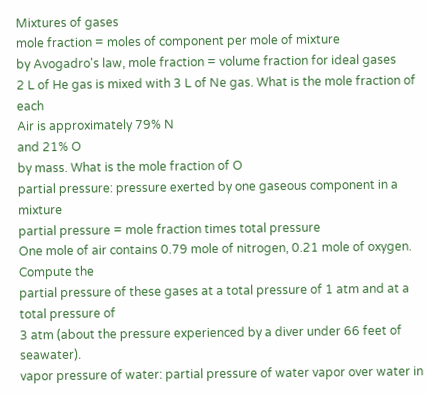Mixtures of gases
mole fraction = moles of component per mole of mixture
by Avogadro's law, mole fraction = volume fraction for ideal gases
2 L of He gas is mixed with 3 L of Ne gas. What is the mole fraction of each
Air is approximately 79% N
and 21% O
by mass. What is the mole fraction of O
partial pressure: pressure exerted by one gaseous component in a mixture
partial pressure = mole fraction times total pressure
One mole of air contains 0.79 mole of nitrogen, 0.21 mole of oxygen. Compute the
partial pressure of these gases at a total pressure of 1 atm and at a total pressure of
3 atm (about the pressure experienced by a diver under 66 feet of seawater).
vapor pressure of water: partial pressure of water vapor over water in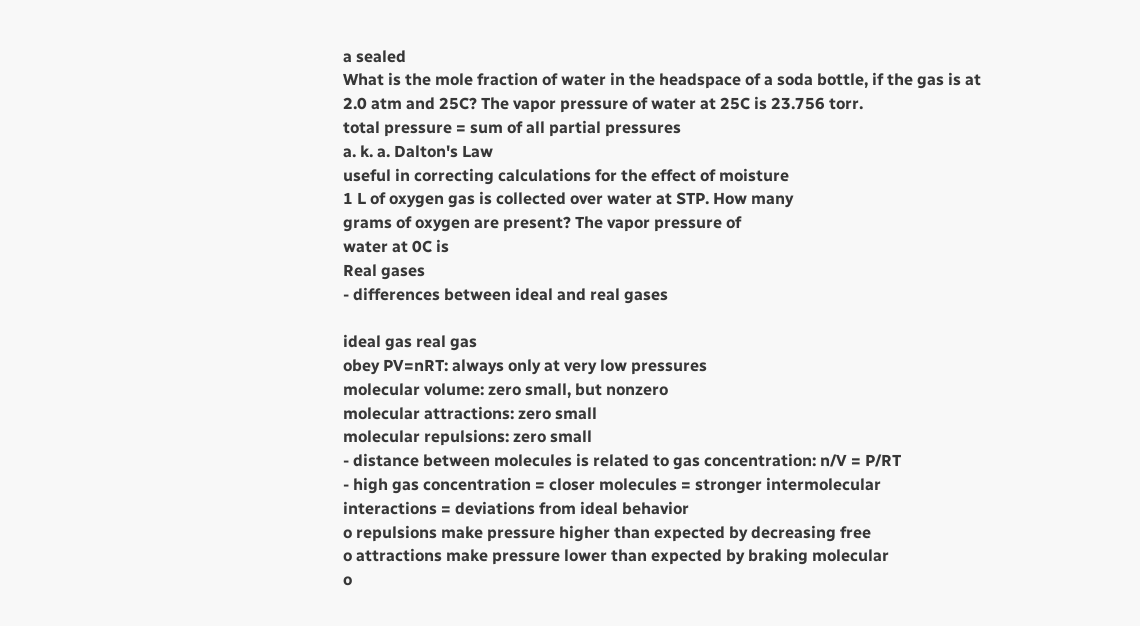a sealed
What is the mole fraction of water in the headspace of a soda bottle, if the gas is at
2.0 atm and 25C? The vapor pressure of water at 25C is 23.756 torr.
total pressure = sum of all partial pressures
a. k. a. Dalton's Law
useful in correcting calculations for the effect of moisture
1 L of oxygen gas is collected over water at STP. How many
grams of oxygen are present? The vapor pressure of
water at 0C is
Real gases
- differences between ideal and real gases

ideal gas real gas
obey PV=nRT: always only at very low pressures
molecular volume: zero small, but nonzero
molecular attractions: zero small
molecular repulsions: zero small
- distance between molecules is related to gas concentration: n/V = P/RT
- high gas concentration = closer molecules = stronger intermolecular
interactions = deviations from ideal behavior
o repulsions make pressure higher than expected by decreasing free
o attractions make pressure lower than expected by braking molecular
o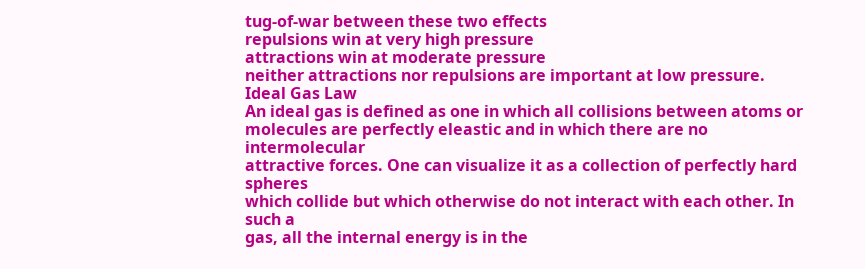tug-of-war between these two effects
repulsions win at very high pressure
attractions win at moderate pressure
neither attractions nor repulsions are important at low pressure.
Ideal Gas Law
An ideal gas is defined as one in which all collisions between atoms or
molecules are perfectly eleastic and in which there are no intermolecular
attractive forces. One can visualize it as a collection of perfectly hard spheres
which collide but which otherwise do not interact with each other. In such a
gas, all the internal energy is in the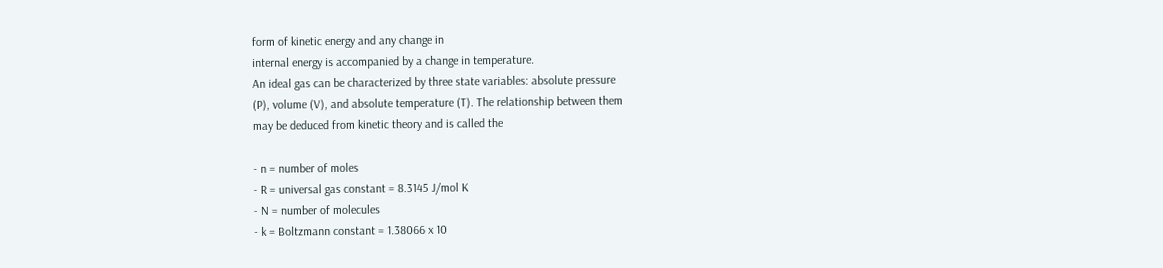form of kinetic energy and any change in
internal energy is accompanied by a change in temperature.
An ideal gas can be characterized by three state variables: absolute pressure
(P), volume (V), and absolute temperature (T). The relationship between them
may be deduced from kinetic theory and is called the

- n = number of moles
- R = universal gas constant = 8.3145 J/mol K
- N = number of molecules
- k = Boltzmann constant = 1.38066 x 10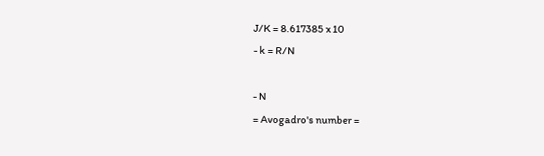J/K = 8.617385 x 10
- k = R/N

- N
= Avogadro's number =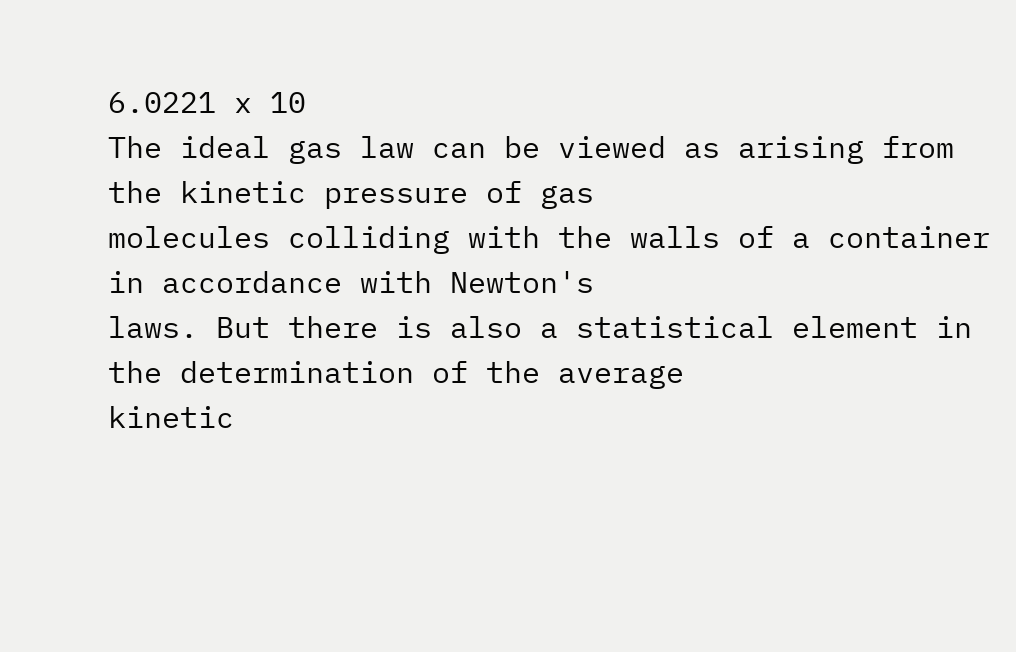6.0221 x 10
The ideal gas law can be viewed as arising from the kinetic pressure of gas
molecules colliding with the walls of a container in accordance with Newton's
laws. But there is also a statistical element in the determination of the average
kinetic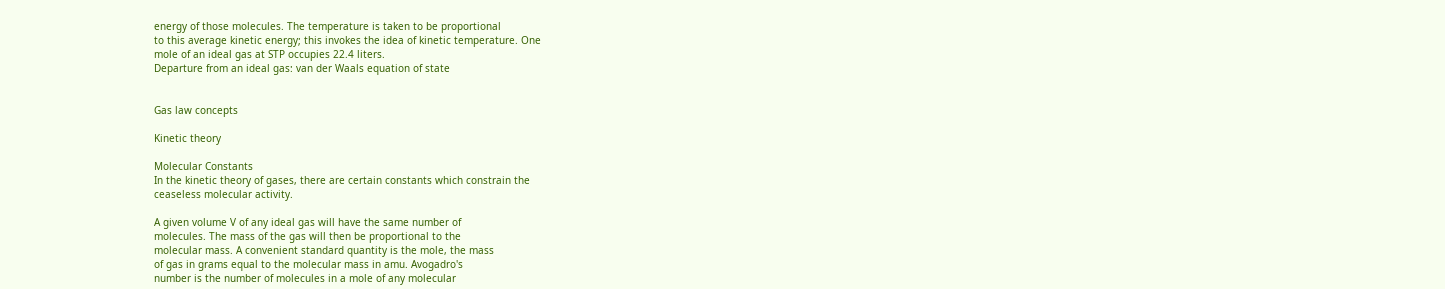energy of those molecules. The temperature is taken to be proportional
to this average kinetic energy; this invokes the idea of kinetic temperature. One
mole of an ideal gas at STP occupies 22.4 liters.
Departure from an ideal gas: van der Waals equation of state


Gas law concepts

Kinetic theory

Molecular Constants
In the kinetic theory of gases, there are certain constants which constrain the
ceaseless molecular activity.

A given volume V of any ideal gas will have the same number of
molecules. The mass of the gas will then be proportional to the
molecular mass. A convenient standard quantity is the mole, the mass
of gas in grams equal to the molecular mass in amu. Avogadro's
number is the number of molecules in a mole of any molecular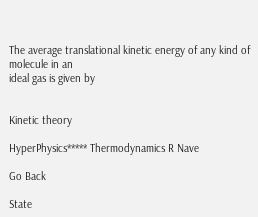The average translational kinetic energy of any kind of molecule in an
ideal gas is given by


Kinetic theory

HyperPhysics***** Thermodynamics R Nave

Go Back

State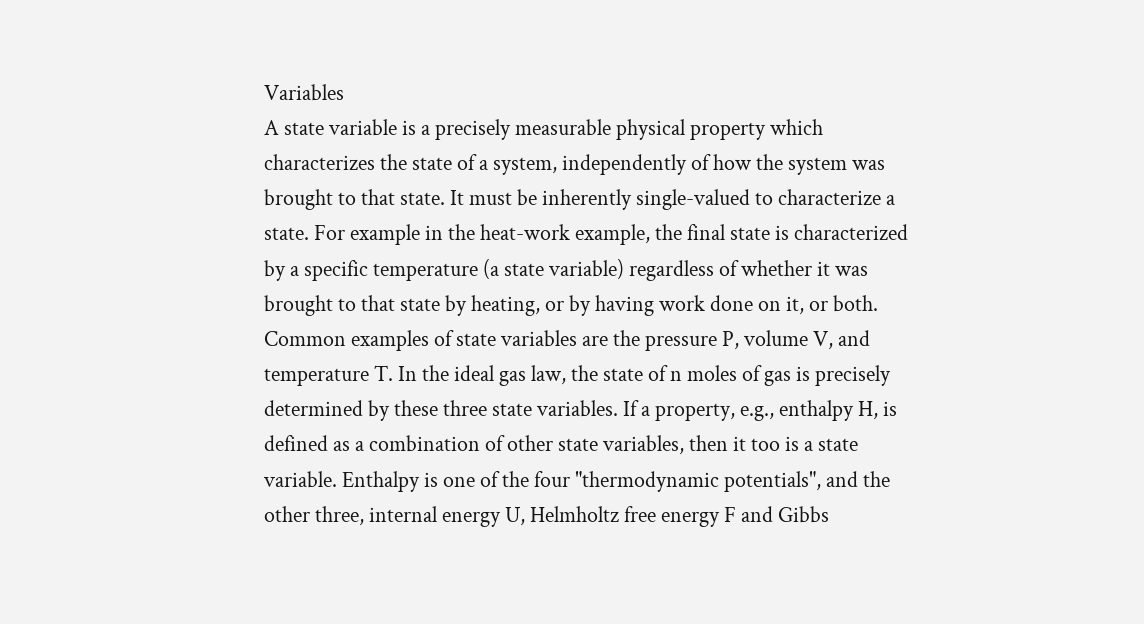Variables
A state variable is a precisely measurable physical property which
characterizes the state of a system, independently of how the system was
brought to that state. It must be inherently single-valued to characterize a
state. For example in the heat-work example, the final state is characterized
by a specific temperature (a state variable) regardless of whether it was
brought to that state by heating, or by having work done on it, or both.
Common examples of state variables are the pressure P, volume V, and
temperature T. In the ideal gas law, the state of n moles of gas is precisely
determined by these three state variables. If a property, e.g., enthalpy H, is
defined as a combination of other state variables, then it too is a state
variable. Enthalpy is one of the four "thermodynamic potentials", and the
other three, internal energy U, Helmholtz free energy F and Gibbs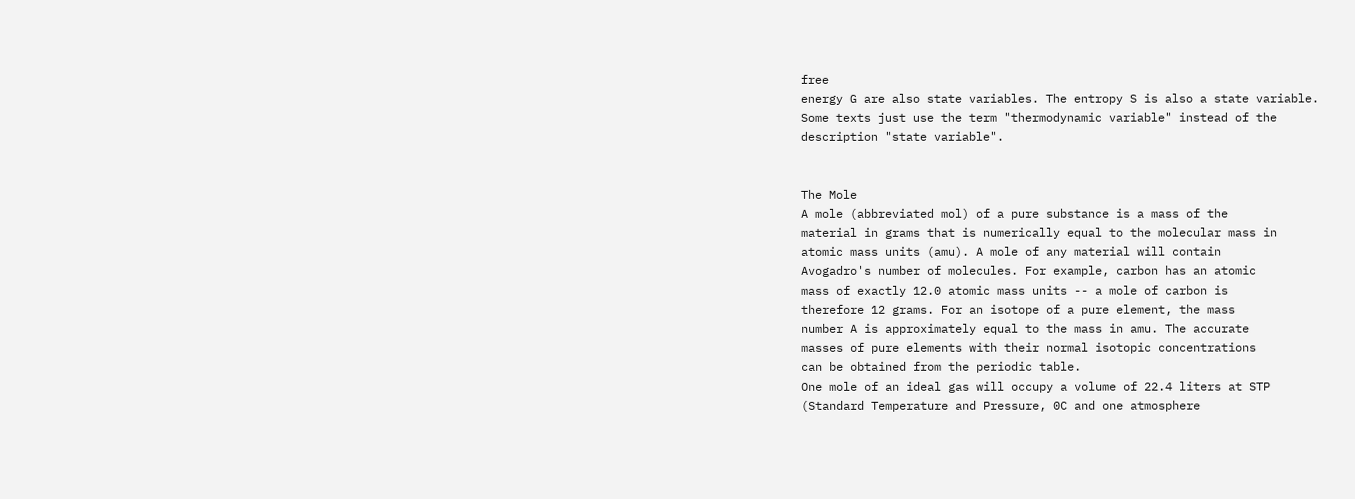free
energy G are also state variables. The entropy S is also a state variable.
Some texts just use the term "thermodynamic variable" instead of the
description "state variable".


The Mole
A mole (abbreviated mol) of a pure substance is a mass of the
material in grams that is numerically equal to the molecular mass in
atomic mass units (amu). A mole of any material will contain
Avogadro's number of molecules. For example, carbon has an atomic
mass of exactly 12.0 atomic mass units -- a mole of carbon is
therefore 12 grams. For an isotope of a pure element, the mass
number A is approximately equal to the mass in amu. The accurate
masses of pure elements with their normal isotopic concentrations
can be obtained from the periodic table.
One mole of an ideal gas will occupy a volume of 22.4 liters at STP
(Standard Temperature and Pressure, 0C and one atmosphere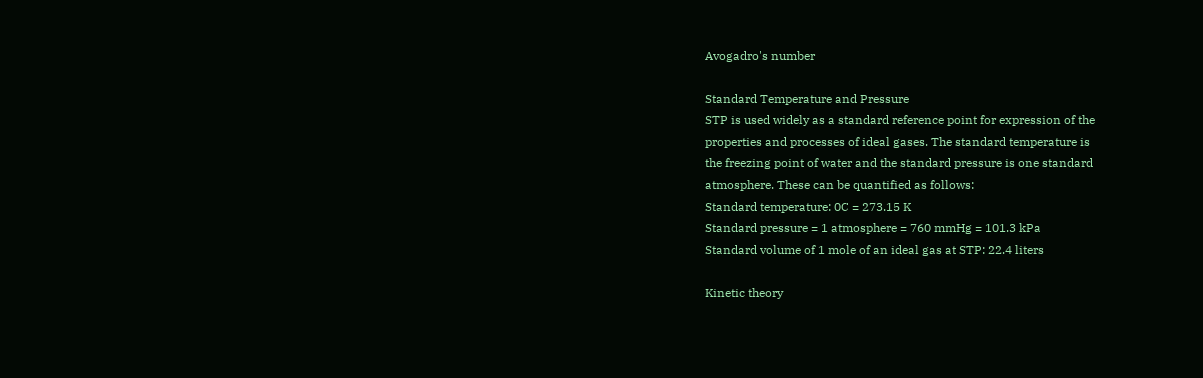Avogadro's number

Standard Temperature and Pressure
STP is used widely as a standard reference point for expression of the
properties and processes of ideal gases. The standard temperature is
the freezing point of water and the standard pressure is one standard
atmosphere. These can be quantified as follows:
Standard temperature: 0C = 273.15 K
Standard pressure = 1 atmosphere = 760 mmHg = 101.3 kPa
Standard volume of 1 mole of an ideal gas at STP: 22.4 liters

Kinetic theory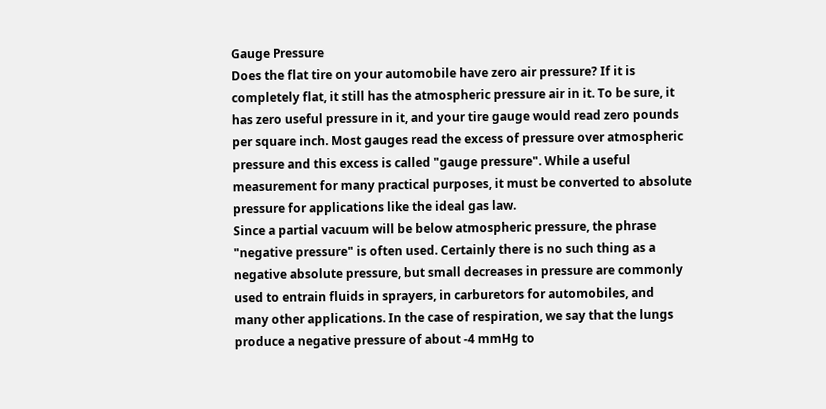Gauge Pressure
Does the flat tire on your automobile have zero air pressure? If it is
completely flat, it still has the atmospheric pressure air in it. To be sure, it
has zero useful pressure in it, and your tire gauge would read zero pounds
per square inch. Most gauges read the excess of pressure over atmospheric
pressure and this excess is called "gauge pressure". While a useful
measurement for many practical purposes, it must be converted to absolute
pressure for applications like the ideal gas law.
Since a partial vacuum will be below atmospheric pressure, the phrase
"negative pressure" is often used. Certainly there is no such thing as a
negative absolute pressure, but small decreases in pressure are commonly
used to entrain fluids in sprayers, in carburetors for automobiles, and
many other applications. In the case of respiration, we say that the lungs
produce a negative pressure of about -4 mmHg to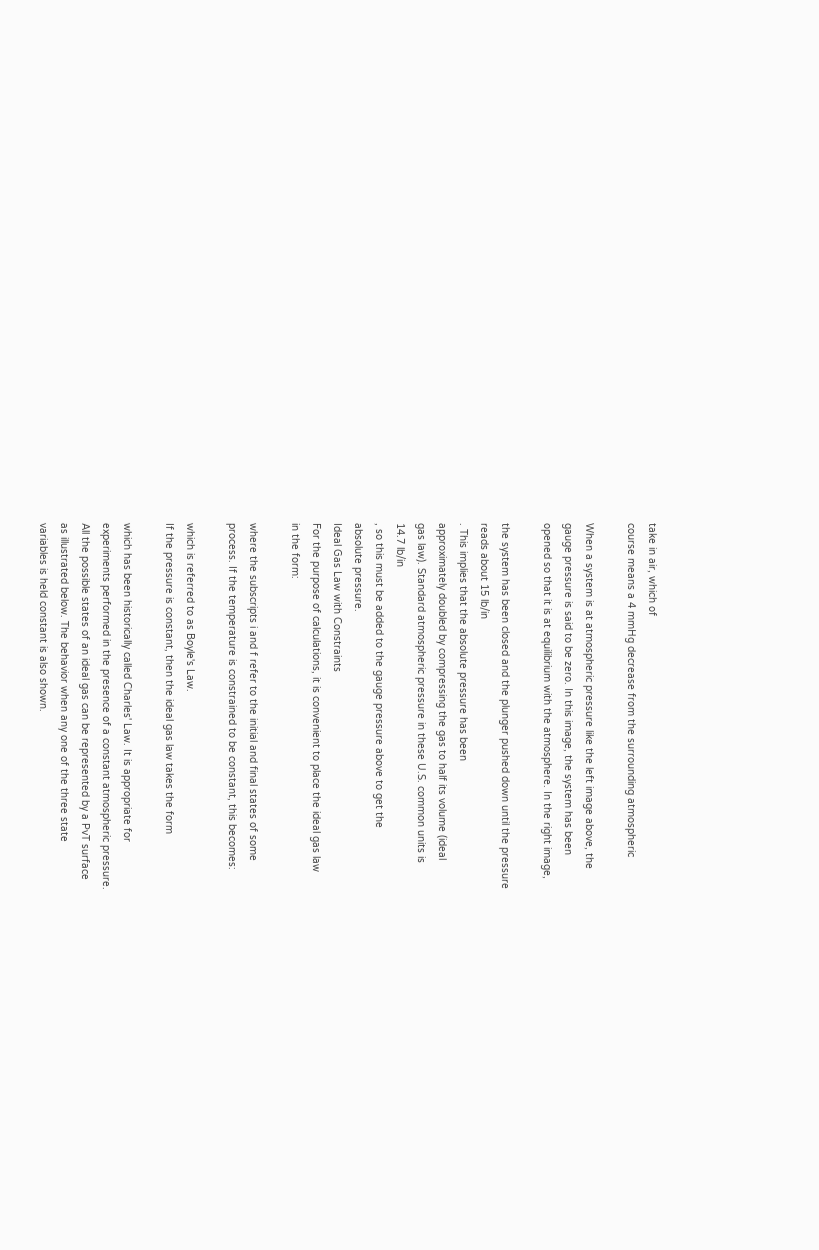take in air, which of
course means a 4 mmHg decrease from the surrounding atmospheric

When a system is at atmospheric pressure like the left image above, the
gauge pressure is said to be zero. In this image, the system has been
opened so that it is at equilibrium with the atmosphere. In the right image,

the system has been closed and the plunger pushed down until the pressure
reads about 15 lb/in
. This implies that the absolute pressure has been
approximately doubled by compressing the gas to half its volume (ideal
gas law). Standard atmospheric pressure in these U.S. common units is
14.7 lb/in
, so this must be added to the gauge pressure above to get the
absolute pressure.
Ideal Gas Law with Constraints
For the purpose of calculations, it is convenient to place the ideal gas law
in the form:

where the subscripts i and f refer to the initial and final states of some
process. If the temperature is constrained to be constant, this becomes:

which is referred to as Boyle's Law.
If the pressure is constant, then the ideal gas law takes the form

which has been historically called Charles' Law. It is appropriate for
experiments performed in the presence of a constant atmospheric pressure.
All the possible states of an ideal gas can be represented by a PvT surface
as illustrated below. The behavior when any one of the three state
variables is held constant is also shown.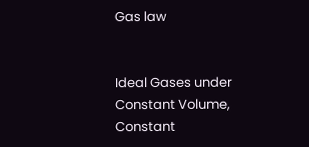Gas law


Ideal Gases under Constant Volume, Constant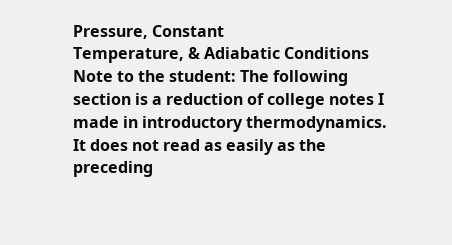Pressure, Constant
Temperature, & Adiabatic Conditions
Note to the student: The following section is a reduction of college notes I
made in introductory thermodynamics. It does not read as easily as the
preceding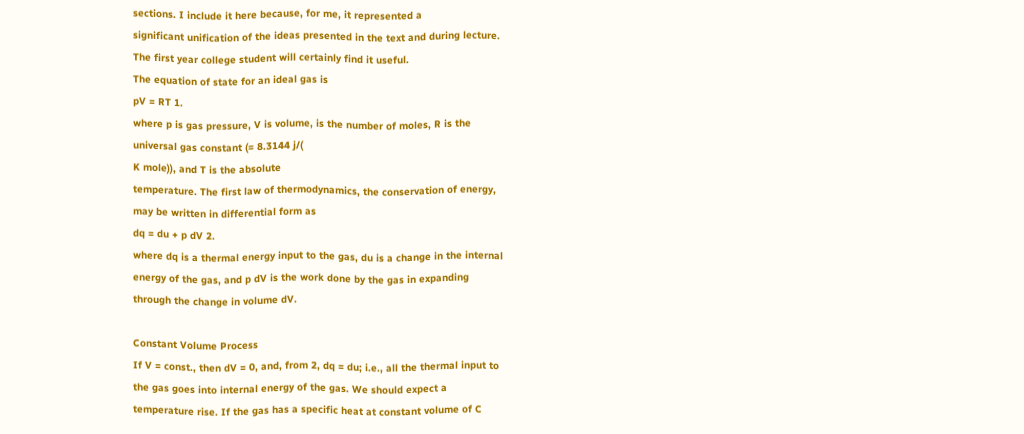sections. I include it here because, for me, it represented a
significant unification of the ideas presented in the text and during lecture.
The first year college student will certainly find it useful.
The equation of state for an ideal gas is
pV = RT 1.
where p is gas pressure, V is volume, is the number of moles, R is the
universal gas constant (= 8.3144 j/(
K mole)), and T is the absolute
temperature. The first law of thermodynamics, the conservation of energy,
may be written in differential form as
dq = du + p dV 2.
where dq is a thermal energy input to the gas, du is a change in the internal
energy of the gas, and p dV is the work done by the gas in expanding
through the change in volume dV.

Constant Volume Process
If V = const., then dV = 0, and, from 2, dq = du; i.e., all the thermal input to
the gas goes into internal energy of the gas. We should expect a
temperature rise. If the gas has a specific heat at constant volume of C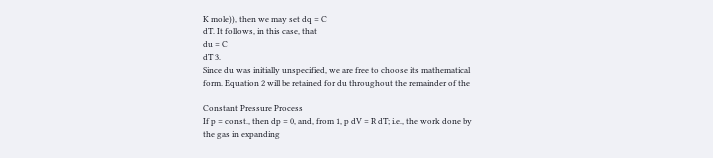K mole)), then we may set dq = C
dT. It follows, in this case, that
du = C
dT 3.
Since du was initially unspecified, we are free to choose its mathematical
form. Equation 2 will be retained for du throughout the remainder of the

Constant Pressure Process
If p = const., then dp = 0, and, from 1, p dV = R dT; i.e., the work done by
the gas in expanding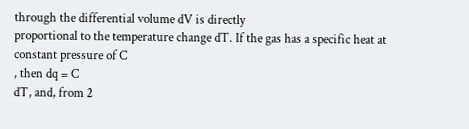through the differential volume dV is directly
proportional to the temperature change dT. If the gas has a specific heat at
constant pressure of C
, then dq = C
dT, and, from 2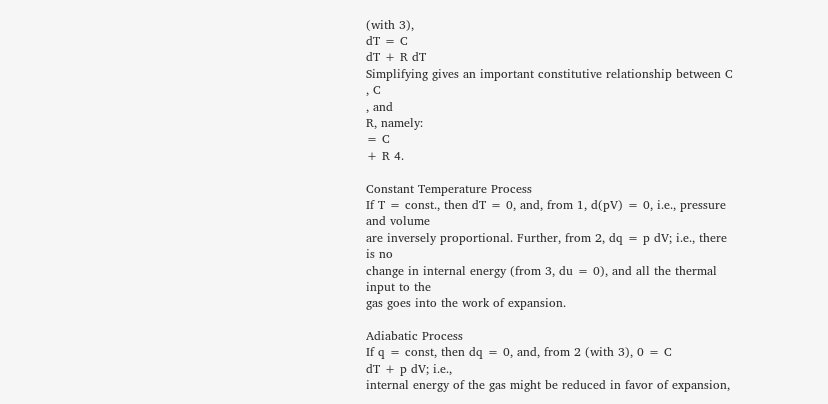(with 3),
dT = C
dT + R dT
Simplifying gives an important constitutive relationship between C
, C
, and
R, namely:
= C
+ R 4.

Constant Temperature Process
If T = const., then dT = 0, and, from 1, d(pV) = 0, i.e., pressure and volume
are inversely proportional. Further, from 2, dq = p dV; i.e., there is no
change in internal energy (from 3, du = 0), and all the thermal input to the
gas goes into the work of expansion.

Adiabatic Process
If q = const, then dq = 0, and, from 2 (with 3), 0 = C
dT + p dV; i.e.,
internal energy of the gas might be reduced in favor of expansion,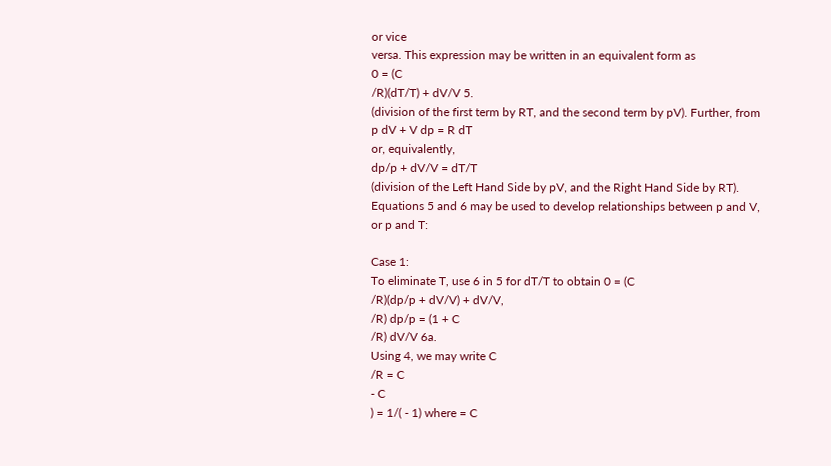or vice
versa. This expression may be written in an equivalent form as
0 = (C
/R)(dT/T) + dV/V 5.
(division of the first term by RT, and the second term by pV). Further, from
p dV + V dp = R dT
or, equivalently,
dp/p + dV/V = dT/T
(division of the Left Hand Side by pV, and the Right Hand Side by RT).
Equations 5 and 6 may be used to develop relationships between p and V,
or p and T:

Case 1:
To eliminate T, use 6 in 5 for dT/T to obtain 0 = (C
/R)(dp/p + dV/V) + dV/V,
/R) dp/p = (1 + C
/R) dV/V 6a.
Using 4, we may write C
/R = C
- C
) = 1/( - 1) where = C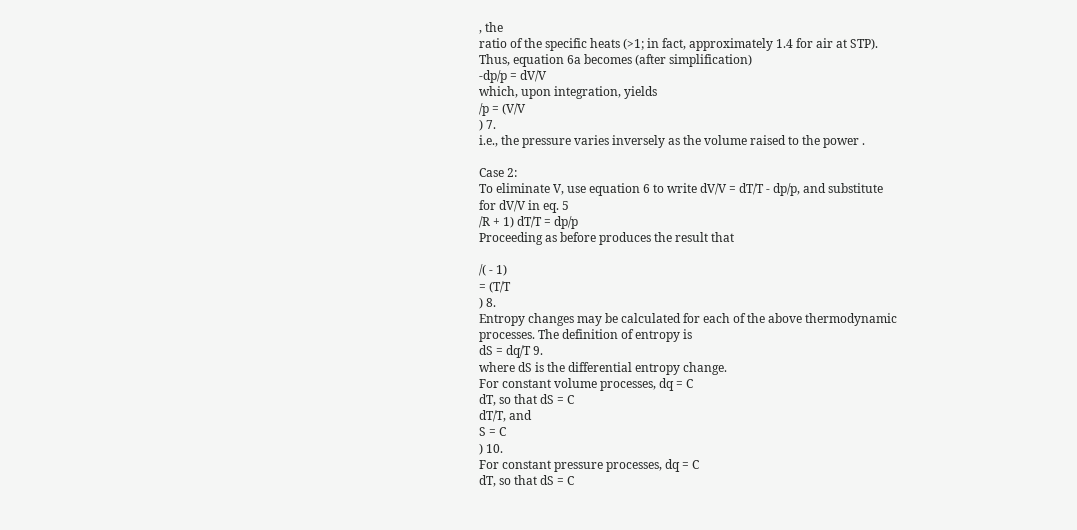, the
ratio of the specific heats (>1; in fact, approximately 1.4 for air at STP).
Thus, equation 6a becomes (after simplification)
-dp/p = dV/V
which, upon integration, yields
/p = (V/V
) 7.
i.e., the pressure varies inversely as the volume raised to the power .

Case 2:
To eliminate V, use equation 6 to write dV/V = dT/T - dp/p, and substitute
for dV/V in eq. 5
/R + 1) dT/T = dp/p
Proceeding as before produces the result that

/( - 1)
= (T/T
) 8.
Entropy changes may be calculated for each of the above thermodynamic
processes. The definition of entropy is
dS = dq/T 9.
where dS is the differential entropy change.
For constant volume processes, dq = C
dT, so that dS = C
dT/T, and
S = C
) 10.
For constant pressure processes, dq = C
dT, so that dS = C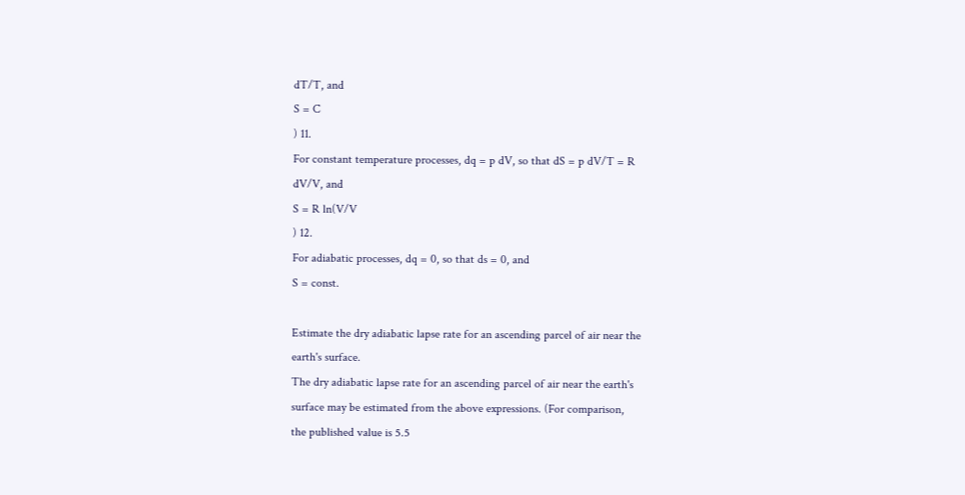dT/T, and
S = C
) 11.
For constant temperature processes, dq = p dV, so that dS = p dV/T = R
dV/V, and
S = R ln(V/V
) 12.
For adiabatic processes, dq = 0, so that ds = 0, and
S = const.

Estimate the dry adiabatic lapse rate for an ascending parcel of air near the
earth's surface.
The dry adiabatic lapse rate for an ascending parcel of air near the earth's
surface may be estimated from the above expressions. (For comparison,
the published value is 5.5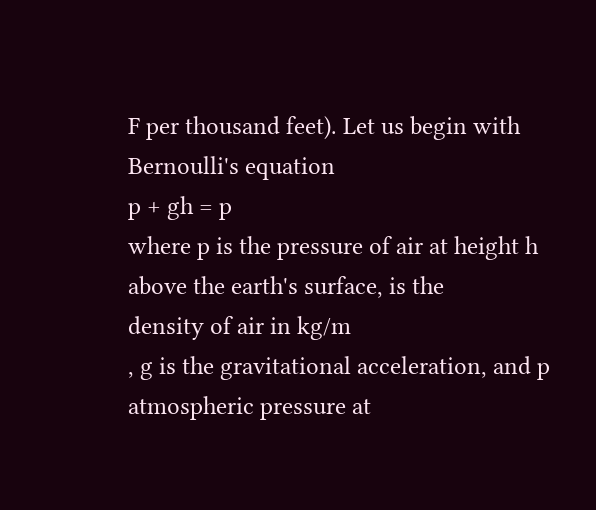F per thousand feet). Let us begin with
Bernoulli's equation
p + gh = p
where p is the pressure of air at height h above the earth's surface, is the
density of air in kg/m
, g is the gravitational acceleration, and p
atmospheric pressure at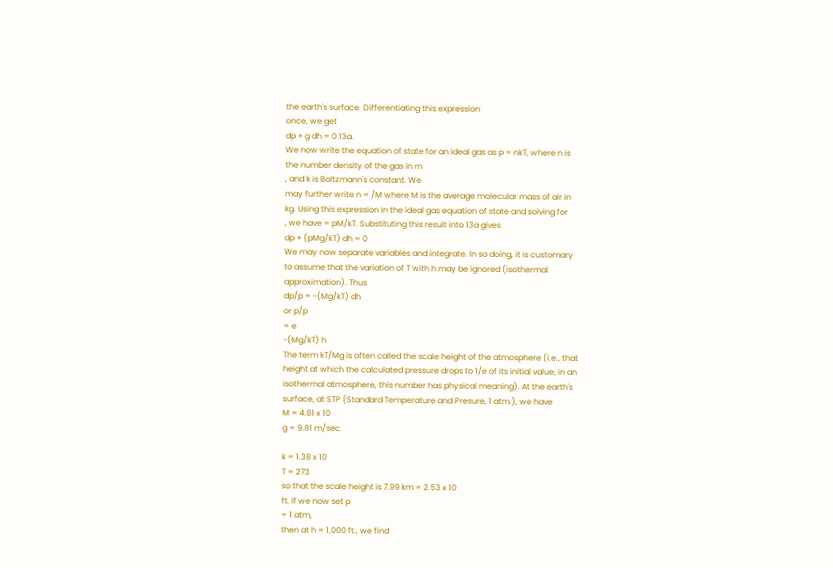the earth's surface. Differentiating this expression
once, we get
dp + g dh = 0 13a.
We now write the equation of state for an ideal gas as p = nkT, where n is
the number density of the gas in m
, and k is Boltzmann's constant. We
may further write n = /M where M is the average molecular mass of air in
kg. Using this expression in the ideal gas equation of state and solving for
, we have = pM/kT. Substituting this result into 13a gives
dp + (pMg/kT) dh = 0
We may now separate variables and integrate. In so doing, it is customary
to assume that the variation of T with h may be ignored (isothermal
approximation). Thus
dp/p = -(Mg/kT) dh
or p/p
= e
-(Mg/kT) h
The term kT/Mg is often called the scale height of the atmosphere (i.e., that
height at which the calculated pressure drops to 1/e of its initial value; in an
isothermal atmosphere, this number has physical meaning). At the earth's
surface, at STP (Standard Temperature and Presure, 1 atm.), we have
M = 4.81 x 10
g = 9.81 m/sec

k = 1.38 x 10
T = 273
so that the scale height is 7.99 km = 2.53 x 10
ft. If we now set p
= 1 atm,
then at h = 1,000 ft., we find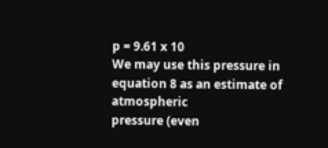p = 9.61 x 10
We may use this pressure in equation 8 as an estimate of atmospheric
pressure (even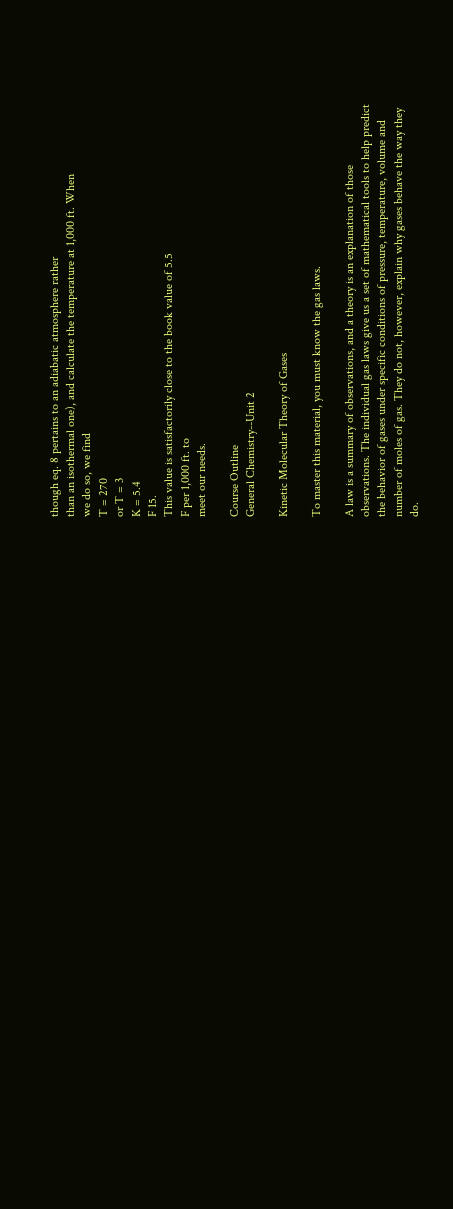though eq. 8 pertains to an adiabatic atmosphere rather
than an isothermal one), and calculate the temperature at 1,000 ft. When
we do so, we find
T = 270
or T = 3
K = 5.4
F 15.
This value is satisfactorily close to the book value of 5.5
F per 1,000 ft. to
meet our needs.

Course Outline
General Chemistry--Unit 2

Kinetic Molecular Theory of Gases

To master this material, you must know the gas laws.

A law is a summary of observations, and a theory is an explanation of those
observations. The individual gas laws give us a set of mathematical tools to help predict
the behavior of gases under specific conditions of pressure, temperature, volume and
number of moles of gas. They do not, however, explain why gases behave the way they
do.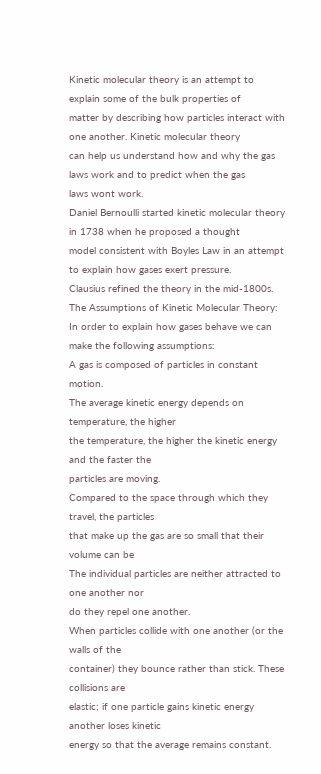Kinetic molecular theory is an attempt to explain some of the bulk properties of
matter by describing how particles interact with one another. Kinetic molecular theory
can help us understand how and why the gas laws work and to predict when the gas
laws wont work.
Daniel Bernoulli started kinetic molecular theory in 1738 when he proposed a thought
model consistent with Boyles Law in an attempt to explain how gases exert pressure.
Clausius refined the theory in the mid-1800s.
The Assumptions of Kinetic Molecular Theory:
In order to explain how gases behave we can make the following assumptions:
A gas is composed of particles in constant motion.
The average kinetic energy depends on temperature, the higher
the temperature, the higher the kinetic energy and the faster the
particles are moving.
Compared to the space through which they travel, the particles
that make up the gas are so small that their volume can be
The individual particles are neither attracted to one another nor
do they repel one another.
When particles collide with one another (or the walls of the
container) they bounce rather than stick. These collisions are
elastic; if one particle gains kinetic energy another loses kinetic
energy so that the average remains constant.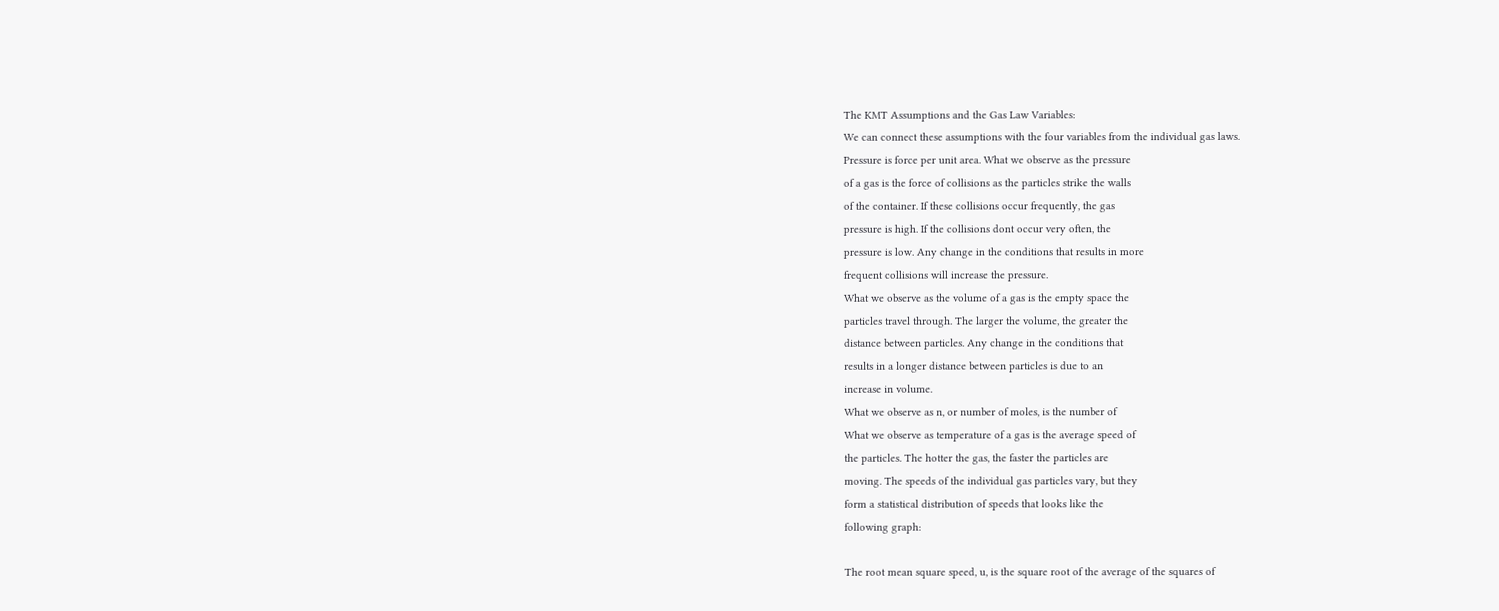The KMT Assumptions and the Gas Law Variables:
We can connect these assumptions with the four variables from the individual gas laws.
Pressure is force per unit area. What we observe as the pressure
of a gas is the force of collisions as the particles strike the walls
of the container. If these collisions occur frequently, the gas
pressure is high. If the collisions dont occur very often, the
pressure is low. Any change in the conditions that results in more
frequent collisions will increase the pressure.
What we observe as the volume of a gas is the empty space the
particles travel through. The larger the volume, the greater the
distance between particles. Any change in the conditions that
results in a longer distance between particles is due to an
increase in volume.
What we observe as n, or number of moles, is the number of
What we observe as temperature of a gas is the average speed of
the particles. The hotter the gas, the faster the particles are
moving. The speeds of the individual gas particles vary, but they
form a statistical distribution of speeds that looks like the
following graph:

The root mean square speed, u, is the square root of the average of the squares of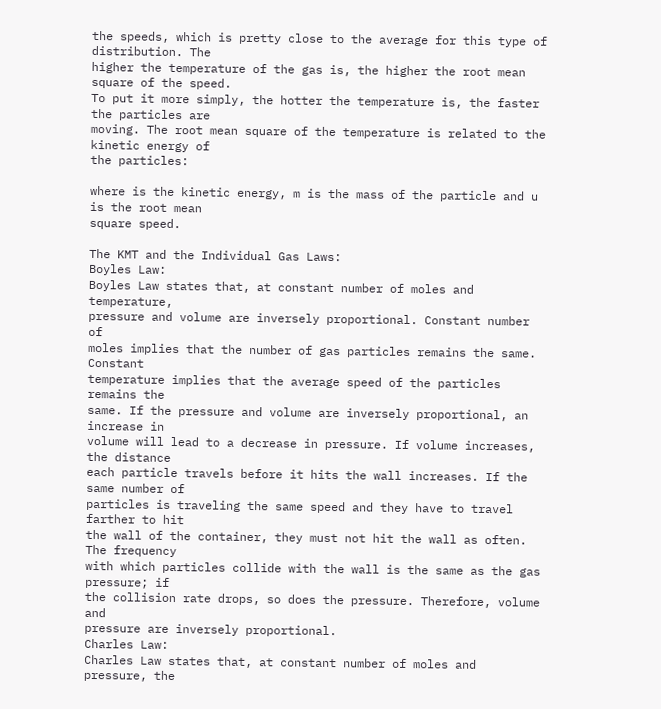the speeds, which is pretty close to the average for this type of distribution. The
higher the temperature of the gas is, the higher the root mean square of the speed.
To put it more simply, the hotter the temperature is, the faster the particles are
moving. The root mean square of the temperature is related to the kinetic energy of
the particles:

where is the kinetic energy, m is the mass of the particle and u is the root mean
square speed.

The KMT and the Individual Gas Laws:
Boyles Law:
Boyles Law states that, at constant number of moles and temperature,
pressure and volume are inversely proportional. Constant number of
moles implies that the number of gas particles remains the same. Constant
temperature implies that the average speed of the particles remains the
same. If the pressure and volume are inversely proportional, an increase in
volume will lead to a decrease in pressure. If volume increases, the distance
each particle travels before it hits the wall increases. If the same number of
particles is traveling the same speed and they have to travel farther to hit
the wall of the container, they must not hit the wall as often. The frequency
with which particles collide with the wall is the same as the gas pressure; if
the collision rate drops, so does the pressure. Therefore, volume and
pressure are inversely proportional.
Charles Law:
Charles Law states that, at constant number of moles and pressure, the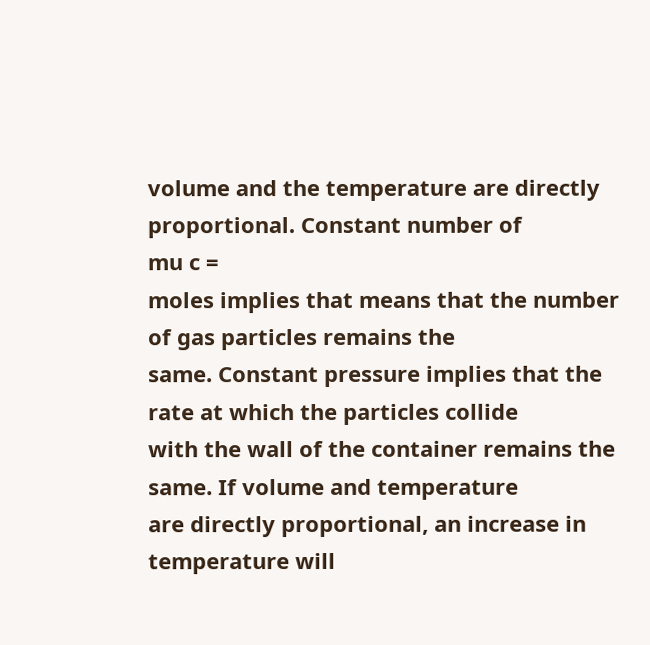volume and the temperature are directly proportional. Constant number of
mu c =
moles implies that means that the number of gas particles remains the
same. Constant pressure implies that the rate at which the particles collide
with the wall of the container remains the same. If volume and temperature
are directly proportional, an increase in temperature will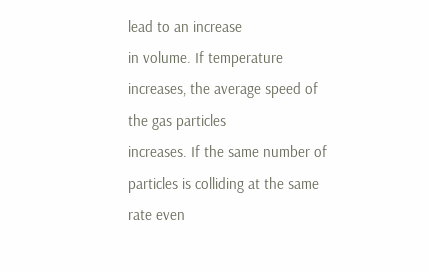lead to an increase
in volume. If temperature increases, the average speed of the gas particles
increases. If the same number of particles is colliding at the same rate even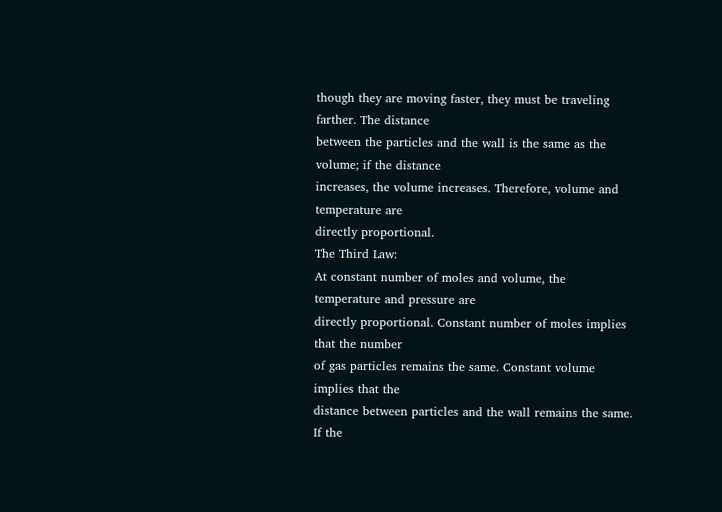though they are moving faster, they must be traveling farther. The distance
between the particles and the wall is the same as the volume; if the distance
increases, the volume increases. Therefore, volume and temperature are
directly proportional.
The Third Law:
At constant number of moles and volume, the temperature and pressure are
directly proportional. Constant number of moles implies that the number
of gas particles remains the same. Constant volume implies that the
distance between particles and the wall remains the same. If the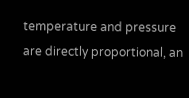temperature and pressure are directly proportional, an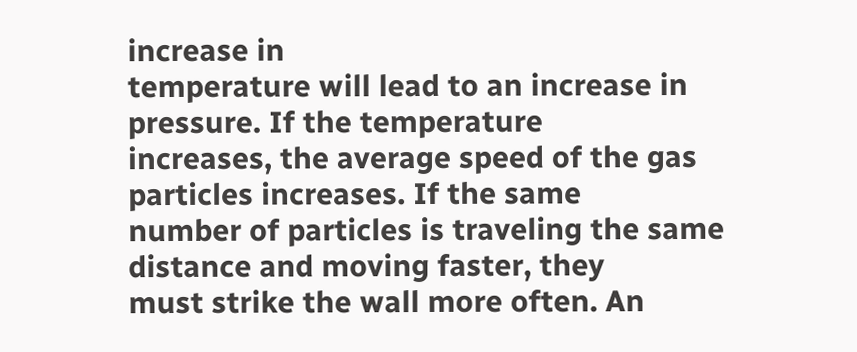increase in
temperature will lead to an increase in pressure. If the temperature
increases, the average speed of the gas particles increases. If the same
number of particles is traveling the same distance and moving faster, they
must strike the wall more often. An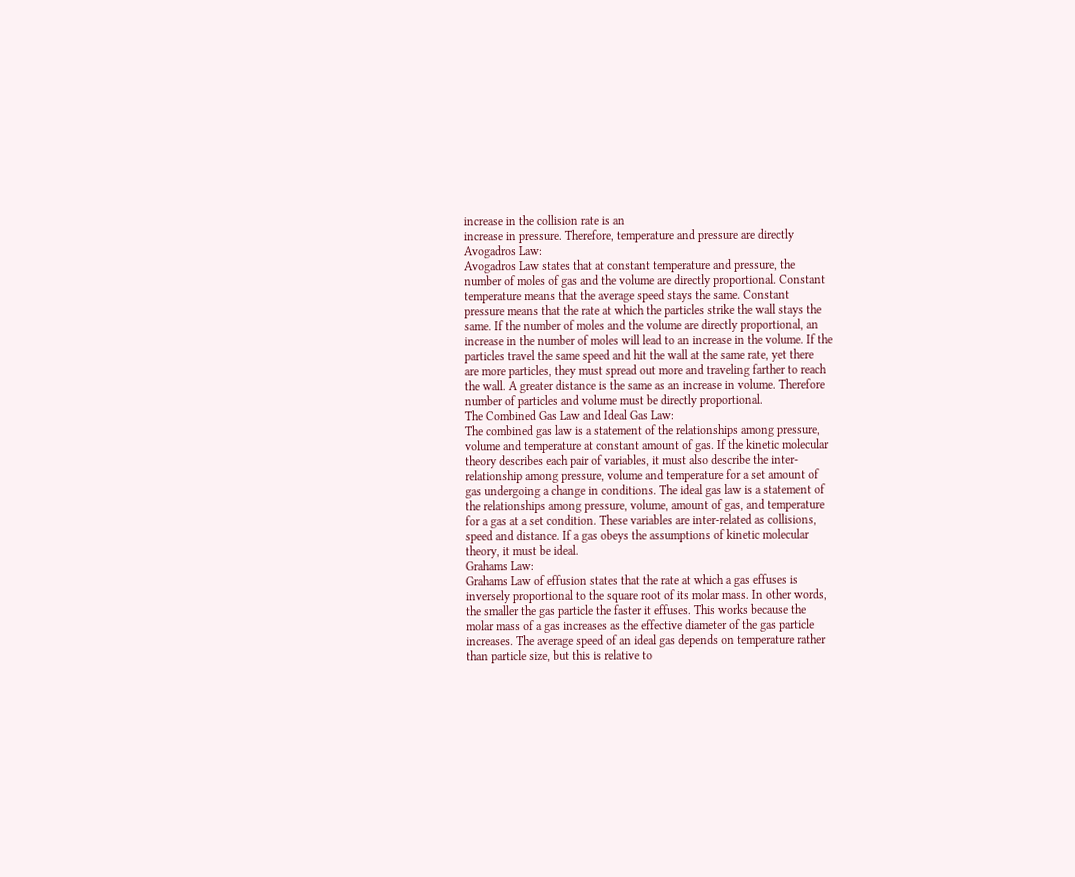increase in the collision rate is an
increase in pressure. Therefore, temperature and pressure are directly
Avogadros Law:
Avogadros Law states that at constant temperature and pressure, the
number of moles of gas and the volume are directly proportional. Constant
temperature means that the average speed stays the same. Constant
pressure means that the rate at which the particles strike the wall stays the
same. If the number of moles and the volume are directly proportional, an
increase in the number of moles will lead to an increase in the volume. If the
particles travel the same speed and hit the wall at the same rate, yet there
are more particles, they must spread out more and traveling farther to reach
the wall. A greater distance is the same as an increase in volume. Therefore
number of particles and volume must be directly proportional.
The Combined Gas Law and Ideal Gas Law:
The combined gas law is a statement of the relationships among pressure,
volume and temperature at constant amount of gas. If the kinetic molecular
theory describes each pair of variables, it must also describe the inter-
relationship among pressure, volume and temperature for a set amount of
gas undergoing a change in conditions. The ideal gas law is a statement of
the relationships among pressure, volume, amount of gas, and temperature
for a gas at a set condition. These variables are inter-related as collisions,
speed and distance. If a gas obeys the assumptions of kinetic molecular
theory, it must be ideal.
Grahams Law:
Grahams Law of effusion states that the rate at which a gas effuses is
inversely proportional to the square root of its molar mass. In other words,
the smaller the gas particle the faster it effuses. This works because the
molar mass of a gas increases as the effective diameter of the gas particle
increases. The average speed of an ideal gas depends on temperature rather
than particle size, but this is relative to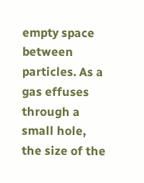empty space between particles. As a
gas effuses through a small hole, the size of the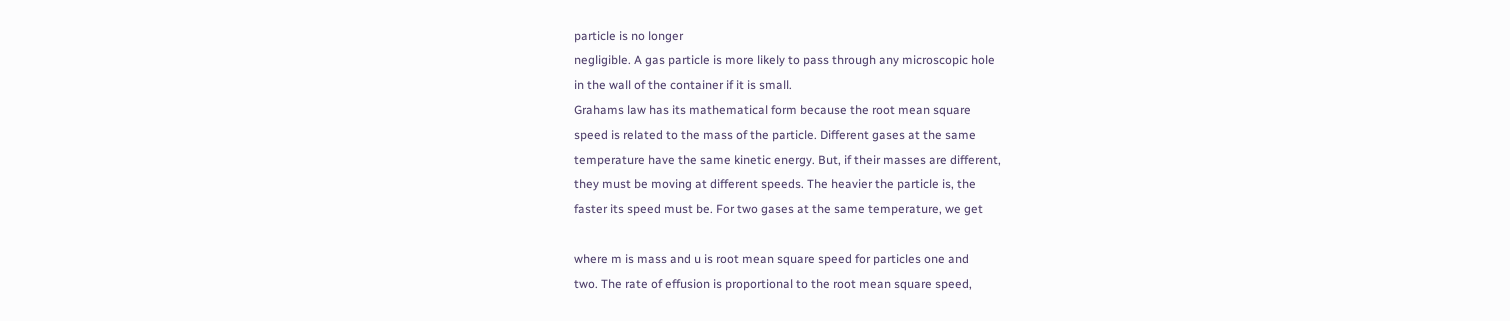particle is no longer
negligible. A gas particle is more likely to pass through any microscopic hole
in the wall of the container if it is small.
Grahams law has its mathematical form because the root mean square
speed is related to the mass of the particle. Different gases at the same
temperature have the same kinetic energy. But, if their masses are different,
they must be moving at different speeds. The heavier the particle is, the
faster its speed must be. For two gases at the same temperature, we get

where m is mass and u is root mean square speed for particles one and
two. The rate of effusion is proportional to the root mean square speed,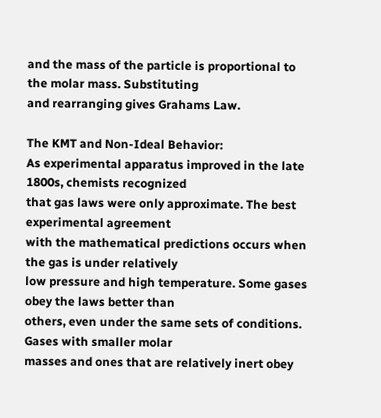and the mass of the particle is proportional to the molar mass. Substituting
and rearranging gives Grahams Law.

The KMT and Non-Ideal Behavior:
As experimental apparatus improved in the late 1800s, chemists recognized
that gas laws were only approximate. The best experimental agreement
with the mathematical predictions occurs when the gas is under relatively
low pressure and high temperature. Some gases obey the laws better than
others, even under the same sets of conditions. Gases with smaller molar
masses and ones that are relatively inert obey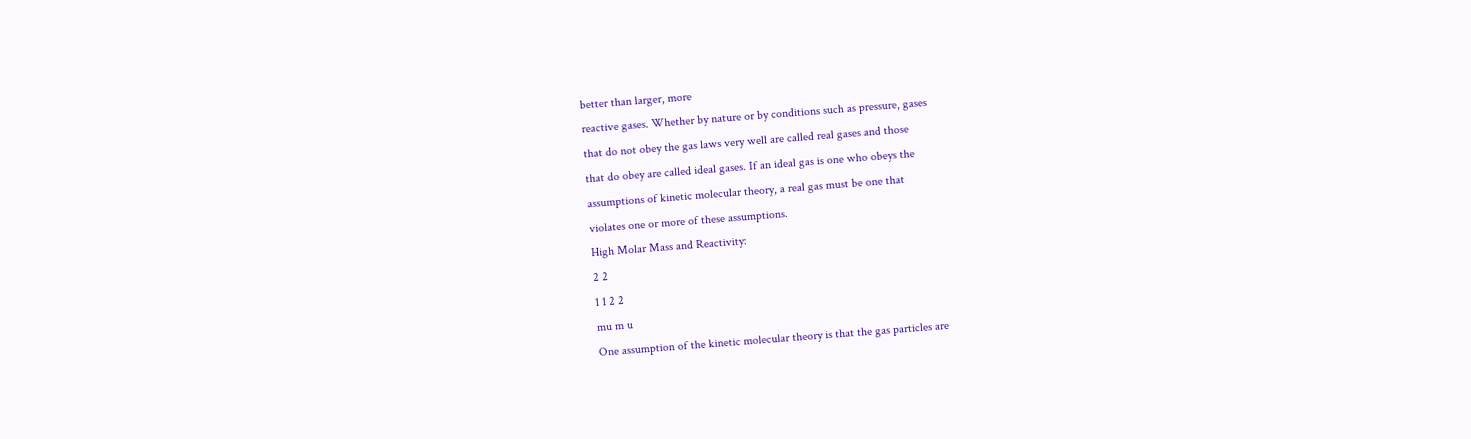better than larger, more
reactive gases. Whether by nature or by conditions such as pressure, gases
that do not obey the gas laws very well are called real gases and those
that do obey are called ideal gases. If an ideal gas is one who obeys the
assumptions of kinetic molecular theory, a real gas must be one that
violates one or more of these assumptions.
High Molar Mass and Reactivity:
2 2
1 1 2 2
mu m u
One assumption of the kinetic molecular theory is that the gas particles are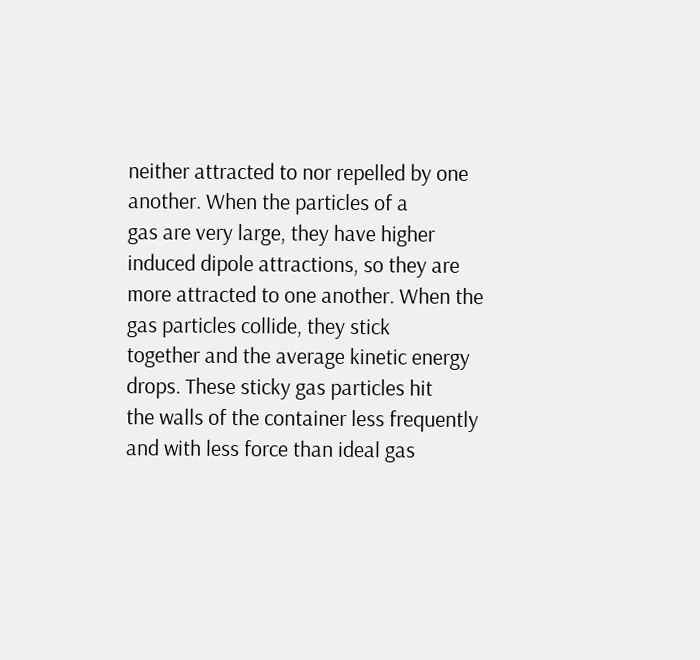neither attracted to nor repelled by one another. When the particles of a
gas are very large, they have higher induced dipole attractions, so they are
more attracted to one another. When the gas particles collide, they stick
together and the average kinetic energy drops. These sticky gas particles hit
the walls of the container less frequently and with less force than ideal gas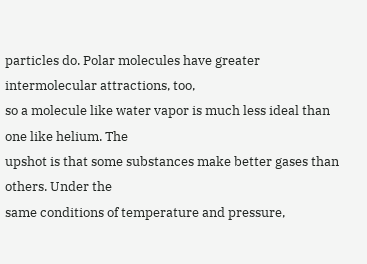particles do. Polar molecules have greater intermolecular attractions, too,
so a molecule like water vapor is much less ideal than one like helium. The
upshot is that some substances make better gases than others. Under the
same conditions of temperature and pressure,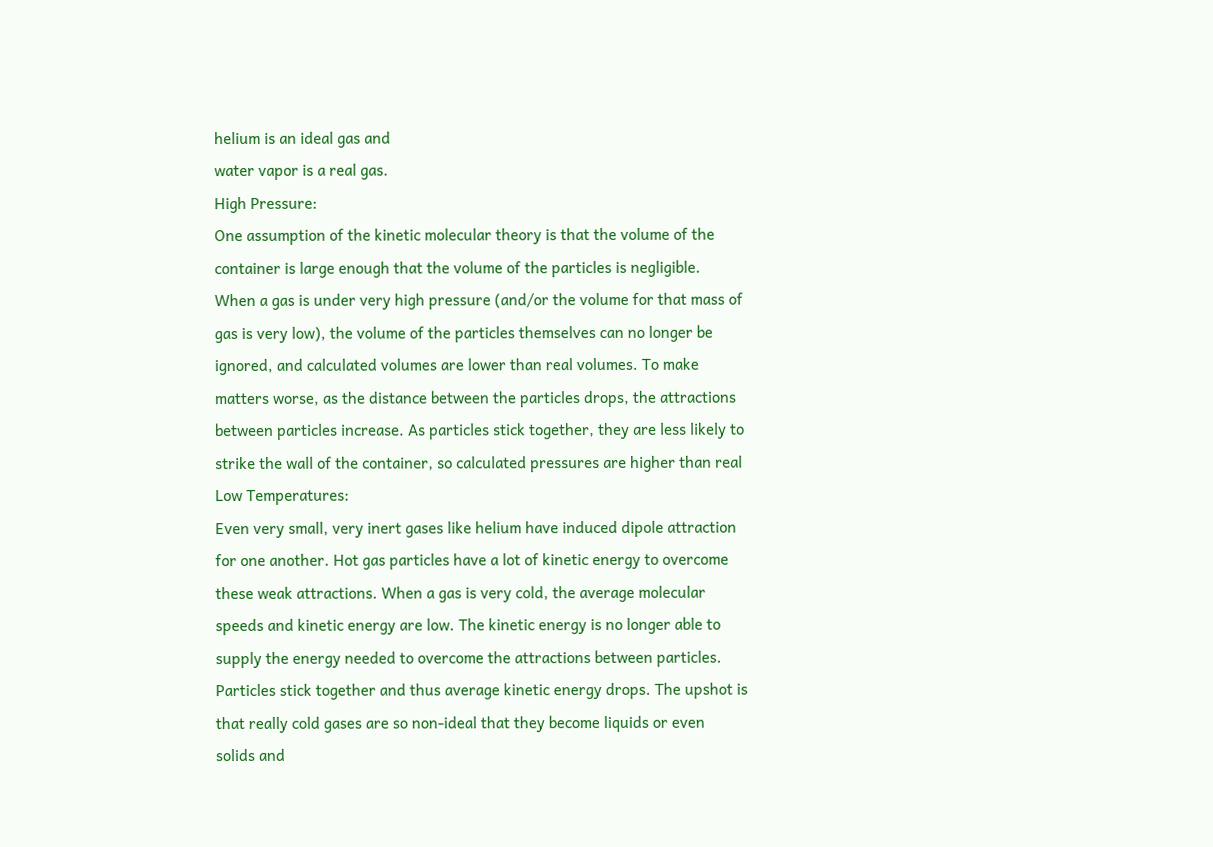helium is an ideal gas and
water vapor is a real gas.
High Pressure:
One assumption of the kinetic molecular theory is that the volume of the
container is large enough that the volume of the particles is negligible.
When a gas is under very high pressure (and/or the volume for that mass of
gas is very low), the volume of the particles themselves can no longer be
ignored, and calculated volumes are lower than real volumes. To make
matters worse, as the distance between the particles drops, the attractions
between particles increase. As particles stick together, they are less likely to
strike the wall of the container, so calculated pressures are higher than real
Low Temperatures:
Even very small, very inert gases like helium have induced dipole attraction
for one another. Hot gas particles have a lot of kinetic energy to overcome
these weak attractions. When a gas is very cold, the average molecular
speeds and kinetic energy are low. The kinetic energy is no longer able to
supply the energy needed to overcome the attractions between particles.
Particles stick together and thus average kinetic energy drops. The upshot is
that really cold gases are so non-ideal that they become liquids or even
solids and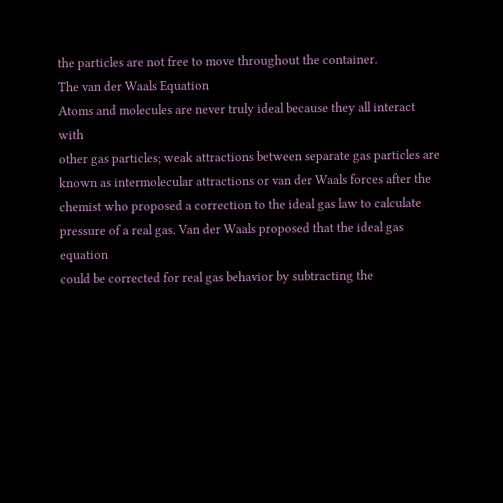the particles are not free to move throughout the container.
The van der Waals Equation
Atoms and molecules are never truly ideal because they all interact with
other gas particles; weak attractions between separate gas particles are
known as intermolecular attractions or van der Waals forces after the
chemist who proposed a correction to the ideal gas law to calculate
pressure of a real gas. Van der Waals proposed that the ideal gas equation
could be corrected for real gas behavior by subtracting the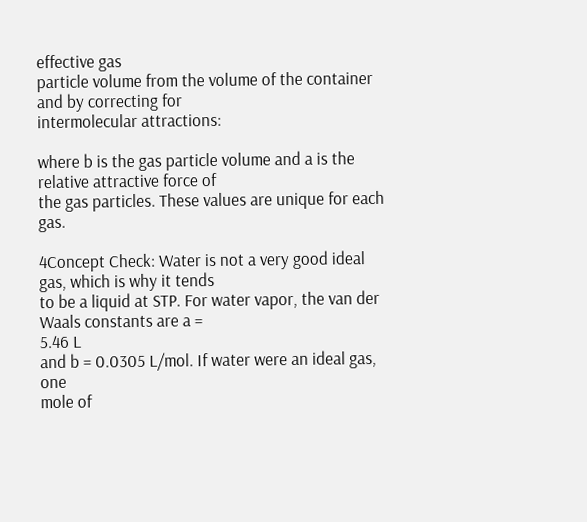effective gas
particle volume from the volume of the container and by correcting for
intermolecular attractions:

where b is the gas particle volume and a is the relative attractive force of
the gas particles. These values are unique for each gas.

4Concept Check: Water is not a very good ideal gas, which is why it tends
to be a liquid at STP. For water vapor, the van der Waals constants are a =
5.46 L
and b = 0.0305 L/mol. If water were an ideal gas, one
mole of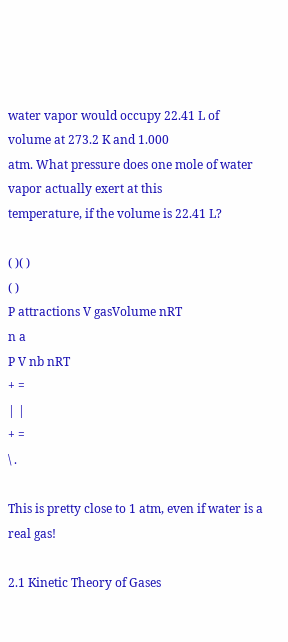water vapor would occupy 22.41 L of volume at 273.2 K and 1.000
atm. What pressure does one mole of water vapor actually exert at this
temperature, if the volume is 22.41 L?

( )( )
( )
P attractions V gasVolume nRT
n a
P V nb nRT
+ =
| |
+ =
\ .

This is pretty close to 1 atm, even if water is a real gas!

2.1 Kinetic Theory of Gases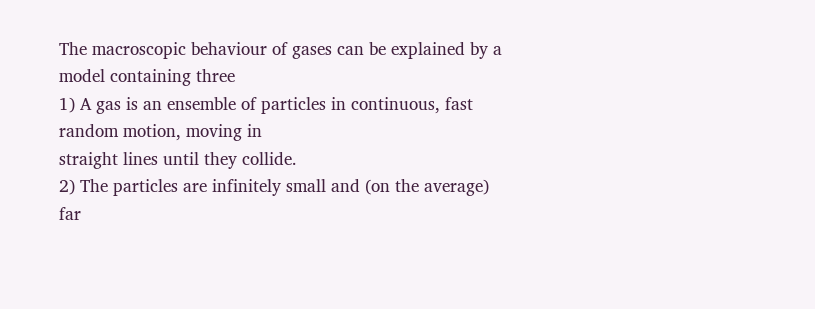The macroscopic behaviour of gases can be explained by a model containing three
1) A gas is an ensemble of particles in continuous, fast random motion, moving in
straight lines until they collide.
2) The particles are infinitely small and (on the average) far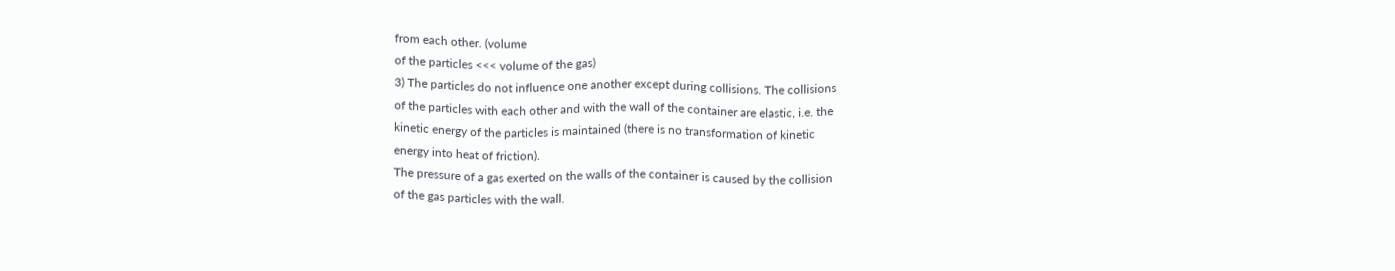from each other. (volume
of the particles <<< volume of the gas)
3) The particles do not influence one another except during collisions. The collisions
of the particles with each other and with the wall of the container are elastic, i.e. the
kinetic energy of the particles is maintained (there is no transformation of kinetic
energy into heat of friction).
The pressure of a gas exerted on the walls of the container is caused by the collision
of the gas particles with the wall.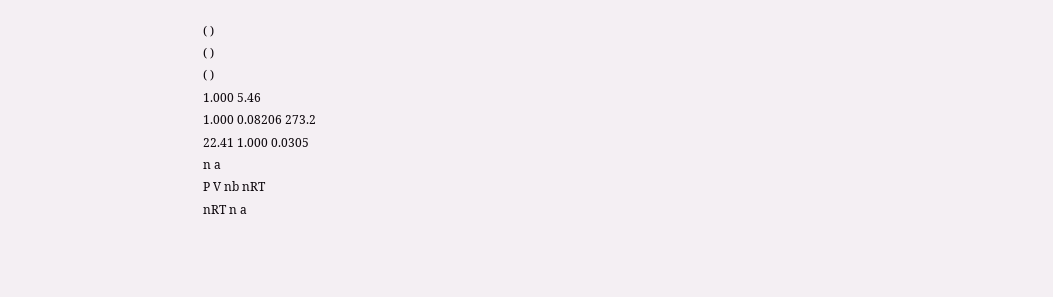( )
( )
( )
1.000 5.46
1.000 0.08206 273.2
22.41 1.000 0.0305
n a
P V nb nRT
nRT n a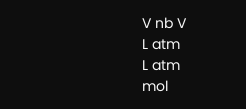V nb V
L atm
L atm
mol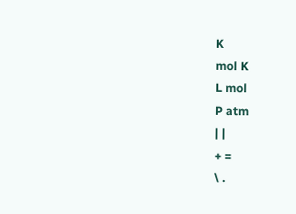K
mol K
L mol
P atm
| |
+ =
\ .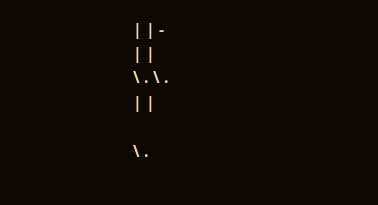| | -
| |
\ . \ .
| |

\ .